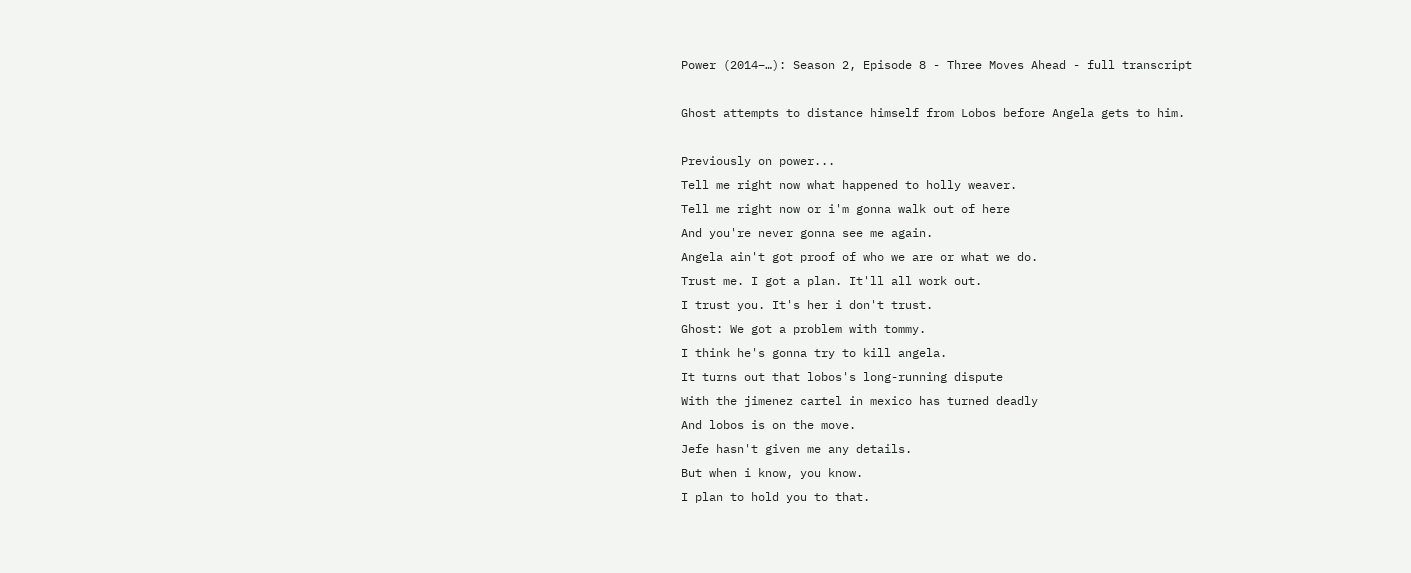Power (2014–…): Season 2, Episode 8 - Three Moves Ahead - full transcript

Ghost attempts to distance himself from Lobos before Angela gets to him.

Previously on power...
Tell me right now what happened to holly weaver.
Tell me right now or i'm gonna walk out of here
And you're never gonna see me again.
Angela ain't got proof of who we are or what we do.
Trust me. I got a plan. It'll all work out.
I trust you. It's her i don't trust.
Ghost: We got a problem with tommy.
I think he's gonna try to kill angela.
It turns out that lobos's long-running dispute
With the jimenez cartel in mexico has turned deadly
And lobos is on the move.
Jefe hasn't given me any details.
But when i know, you know.
I plan to hold you to that.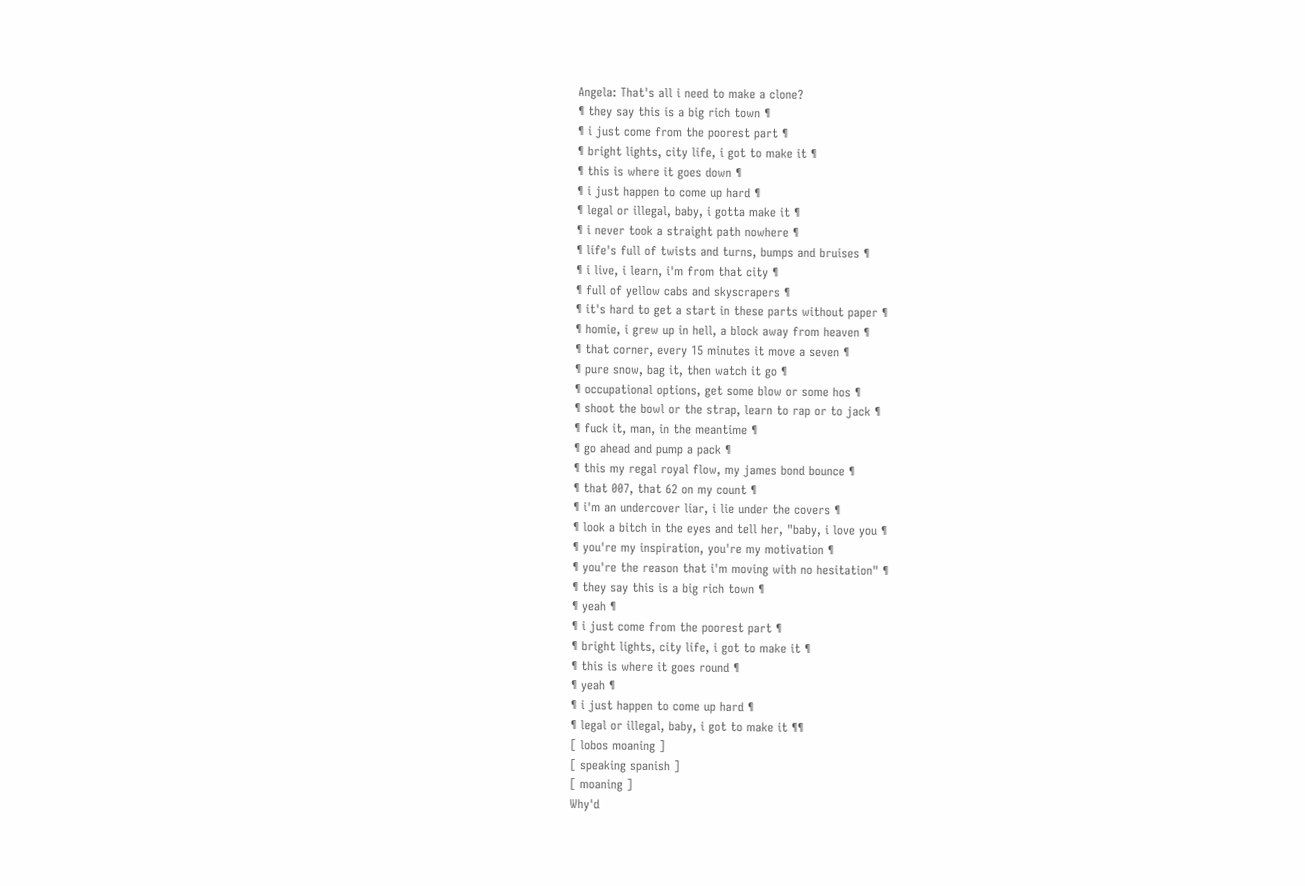Angela: That's all i need to make a clone?
¶ they say this is a big rich town ¶
¶ i just come from the poorest part ¶
¶ bright lights, city life, i got to make it ¶
¶ this is where it goes down ¶
¶ i just happen to come up hard ¶
¶ legal or illegal, baby, i gotta make it ¶
¶ i never took a straight path nowhere ¶
¶ life's full of twists and turns, bumps and bruises ¶
¶ i live, i learn, i'm from that city ¶
¶ full of yellow cabs and skyscrapers ¶
¶ it's hard to get a start in these parts without paper ¶
¶ homie, i grew up in hell, a block away from heaven ¶
¶ that corner, every 15 minutes it move a seven ¶
¶ pure snow, bag it, then watch it go ¶
¶ occupational options, get some blow or some hos ¶
¶ shoot the bowl or the strap, learn to rap or to jack ¶
¶ fuck it, man, in the meantime ¶
¶ go ahead and pump a pack ¶
¶ this my regal royal flow, my james bond bounce ¶
¶ that 007, that 62 on my count ¶
¶ i'm an undercover liar, i lie under the covers ¶
¶ look a bitch in the eyes and tell her, "baby, i love you ¶
¶ you're my inspiration, you're my motivation ¶
¶ you're the reason that i'm moving with no hesitation" ¶
¶ they say this is a big rich town ¶
¶ yeah ¶
¶ i just come from the poorest part ¶
¶ bright lights, city life, i got to make it ¶
¶ this is where it goes round ¶
¶ yeah ¶
¶ i just happen to come up hard ¶
¶ legal or illegal, baby, i got to make it ¶¶
[ lobos moaning ]
[ speaking spanish ]
[ moaning ]
Why'd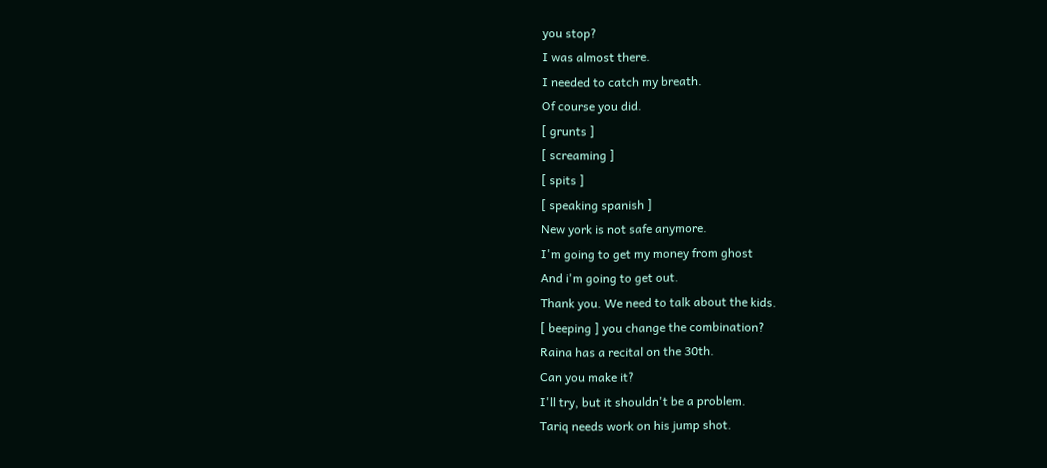you stop?
I was almost there.
I needed to catch my breath.
Of course you did.
[ grunts ]
[ screaming ]
[ spits ]
[ speaking spanish ]
New york is not safe anymore.
I'm going to get my money from ghost
And i'm going to get out.
Thank you. We need to talk about the kids.
[ beeping ] you change the combination?
Raina has a recital on the 30th.
Can you make it?
I'll try, but it shouldn't be a problem.
Tariq needs work on his jump shot.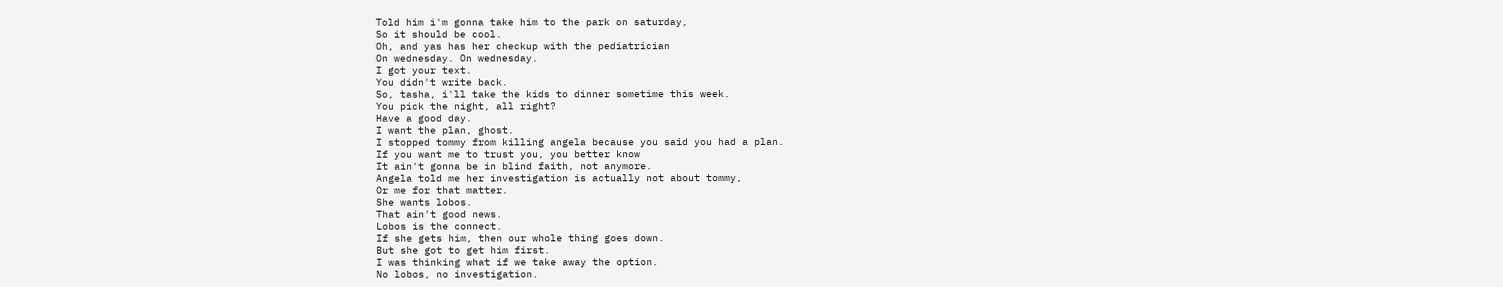Told him i'm gonna take him to the park on saturday,
So it should be cool.
Oh, and yas has her checkup with the pediatrician
On wednesday. On wednesday.
I got your text.
You didn't write back.
So, tasha, i'll take the kids to dinner sometime this week.
You pick the night, all right?
Have a good day.
I want the plan, ghost.
I stopped tommy from killing angela because you said you had a plan.
If you want me to trust you, you better know
It ain't gonna be in blind faith, not anymore.
Angela told me her investigation is actually not about tommy,
Or me for that matter.
She wants lobos.
That ain't good news.
Lobos is the connect.
If she gets him, then our whole thing goes down.
But she got to get him first.
I was thinking what if we take away the option.
No lobos, no investigation.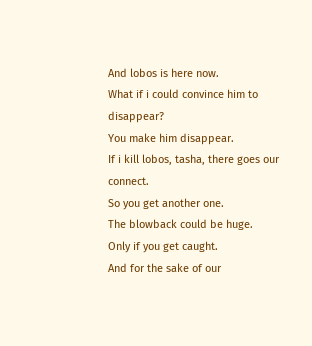And lobos is here now.
What if i could convince him to disappear?
You make him disappear.
If i kill lobos, tasha, there goes our connect.
So you get another one.
The blowback could be huge.
Only if you get caught.
And for the sake of our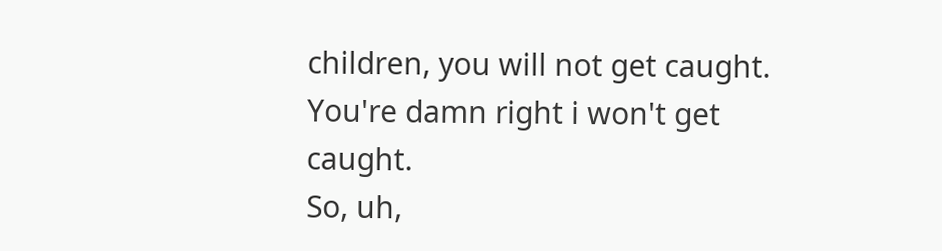children, you will not get caught.
You're damn right i won't get caught.
So, uh,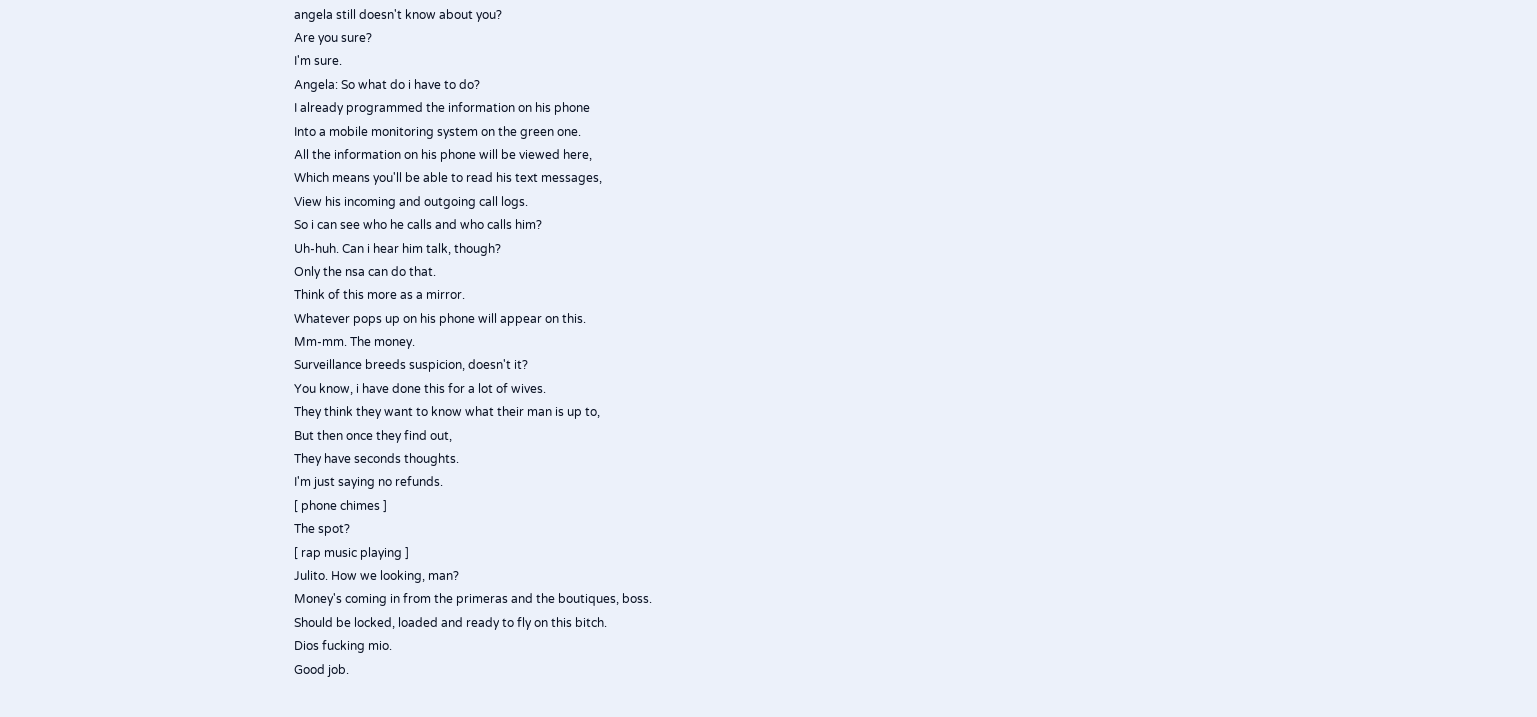angela still doesn't know about you?
Are you sure?
I'm sure.
Angela: So what do i have to do?
I already programmed the information on his phone
Into a mobile monitoring system on the green one.
All the information on his phone will be viewed here,
Which means you'll be able to read his text messages,
View his incoming and outgoing call logs.
So i can see who he calls and who calls him?
Uh-huh. Can i hear him talk, though?
Only the nsa can do that.
Think of this more as a mirror.
Whatever pops up on his phone will appear on this.
Mm-mm. The money.
Surveillance breeds suspicion, doesn't it?
You know, i have done this for a lot of wives.
They think they want to know what their man is up to,
But then once they find out,
They have seconds thoughts.
I'm just saying no refunds.
[ phone chimes ]
The spot?
[ rap music playing ]
Julito. How we looking, man?
Money's coming in from the primeras and the boutiques, boss.
Should be locked, loaded and ready to fly on this bitch.
Dios fucking mio.
Good job.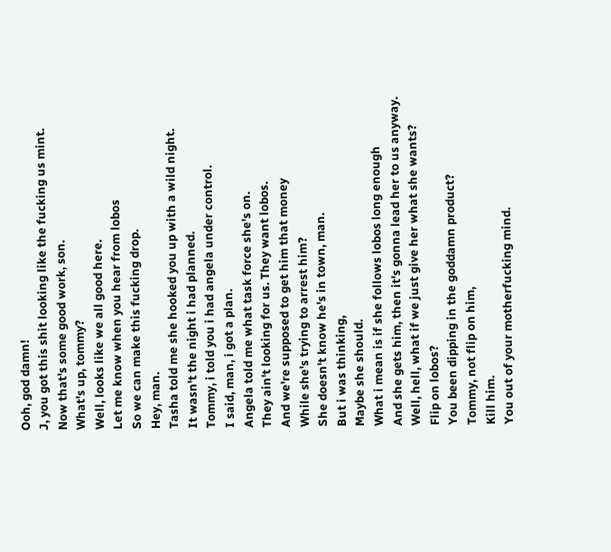Ooh, god damn!
J, you got this shit looking like the fucking us mint.
Now that's some good work, son.
What's up, tommy?
Well, looks like we all good here.
Let me know when you hear from lobos
So we can make this fucking drop.
Hey, man.
Tasha told me she hooked you up with a wild night.
It wasn't the night i had planned.
Tommy, i told you i had angela under control.
I said, man, i got a plan.
Angela told me what task force she's on.
They ain't looking for us. They want lobos.
And we're supposed to get him that money
While she's trying to arrest him?
She doesn't know he's in town, man.
But i was thinking,
Maybe she should.
What i mean is if she follows lobos long enough
And she gets him, then it's gonna lead her to us anyway.
Well, hell, what if we just give her what she wants?
Flip on lobos?
You been dipping in the goddamn product?
Tommy, not flip on him,
Kill him.
You out of your motherfucking mind.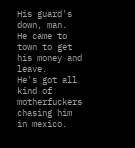His guard's down, man.
He came to town to get his money and leave.
He's got all kind of motherfuckers chasing him in mexico.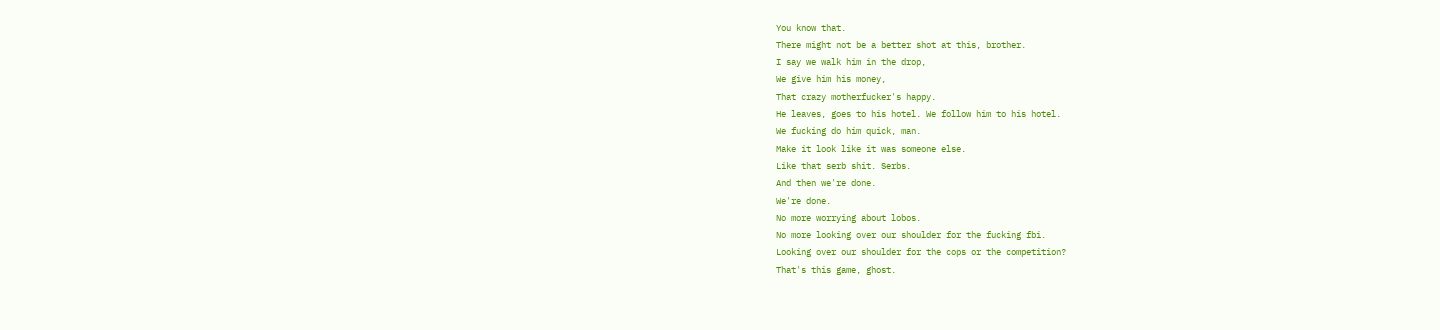You know that.
There might not be a better shot at this, brother.
I say we walk him in the drop,
We give him his money,
That crazy motherfucker's happy.
He leaves, goes to his hotel. We follow him to his hotel.
We fucking do him quick, man.
Make it look like it was someone else.
Like that serb shit. Serbs.
And then we're done.
We're done.
No more worrying about lobos.
No more looking over our shoulder for the fucking fbi.
Looking over our shoulder for the cops or the competition?
That's this game, ghost.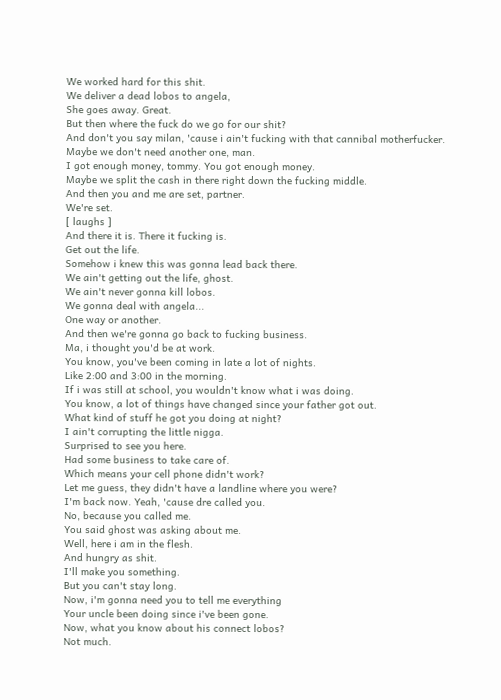We worked hard for this shit.
We deliver a dead lobos to angela,
She goes away. Great.
But then where the fuck do we go for our shit?
And don't you say milan, 'cause i ain't fucking with that cannibal motherfucker.
Maybe we don't need another one, man.
I got enough money, tommy. You got enough money.
Maybe we split the cash in there right down the fucking middle.
And then you and me are set, partner.
We're set.
[ laughs ]
And there it is. There it fucking is.
Get out the life.
Somehow i knew this was gonna lead back there.
We ain't getting out the life, ghost.
We ain't never gonna kill lobos.
We gonna deal with angela...
One way or another.
And then we're gonna go back to fucking business.
Ma, i thought you'd be at work.
You know, you've been coming in late a lot of nights.
Like 2:00 and 3:00 in the morning.
If i was still at school, you wouldn't know what i was doing.
You know, a lot of things have changed since your father got out.
What kind of stuff he got you doing at night?
I ain't corrupting the little nigga.
Surprised to see you here.
Had some business to take care of.
Which means your cell phone didn't work?
Let me guess, they didn't have a landline where you were?
I'm back now. Yeah, 'cause dre called you.
No, because you called me.
You said ghost was asking about me.
Well, here i am in the flesh.
And hungry as shit.
I'll make you something.
But you can't stay long.
Now, i'm gonna need you to tell me everything
Your uncle been doing since i've been gone.
Now, what you know about his connect lobos?
Not much.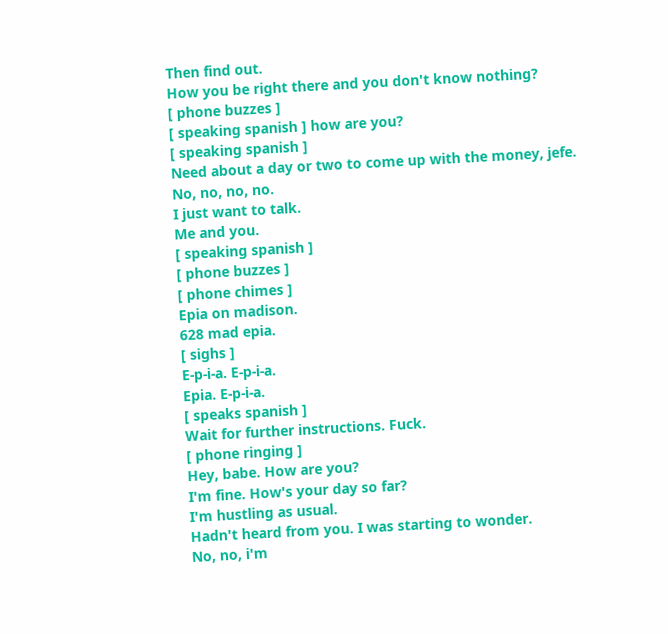Then find out.
How you be right there and you don't know nothing?
[ phone buzzes ]
[ speaking spanish ] how are you?
[ speaking spanish ]
Need about a day or two to come up with the money, jefe.
No, no, no, no.
I just want to talk.
Me and you.
[ speaking spanish ]
[ phone buzzes ]
[ phone chimes ]
Epia on madison.
628 mad epia.
[ sighs ]
E-p-i-a. E-p-i-a.
Epia. E-p-i-a.
[ speaks spanish ]
Wait for further instructions. Fuck.
[ phone ringing ]
Hey, babe. How are you?
I'm fine. How's your day so far?
I'm hustling as usual.
Hadn't heard from you. I was starting to wonder.
No, no, i'm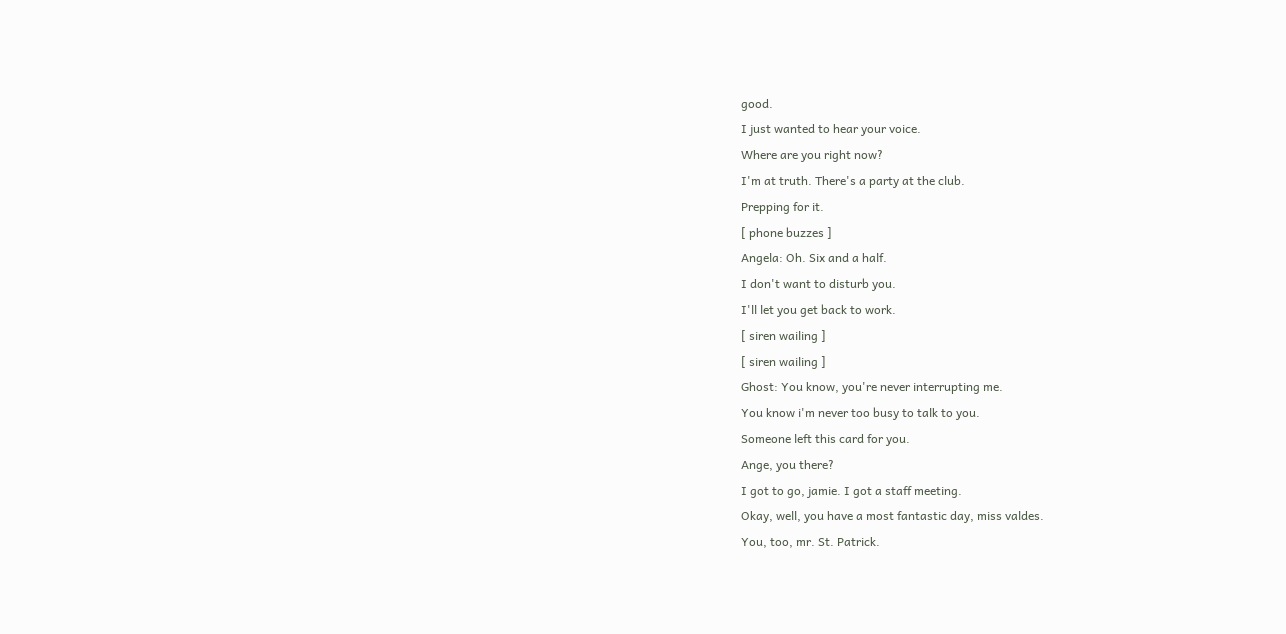good.
I just wanted to hear your voice.
Where are you right now?
I'm at truth. There's a party at the club.
Prepping for it.
[ phone buzzes ]
Angela: Oh. Six and a half.
I don't want to disturb you.
I'll let you get back to work.
[ siren wailing ]
[ siren wailing ]
Ghost: You know, you're never interrupting me.
You know i'm never too busy to talk to you.
Someone left this card for you.
Ange, you there?
I got to go, jamie. I got a staff meeting.
Okay, well, you have a most fantastic day, miss valdes.
You, too, mr. St. Patrick.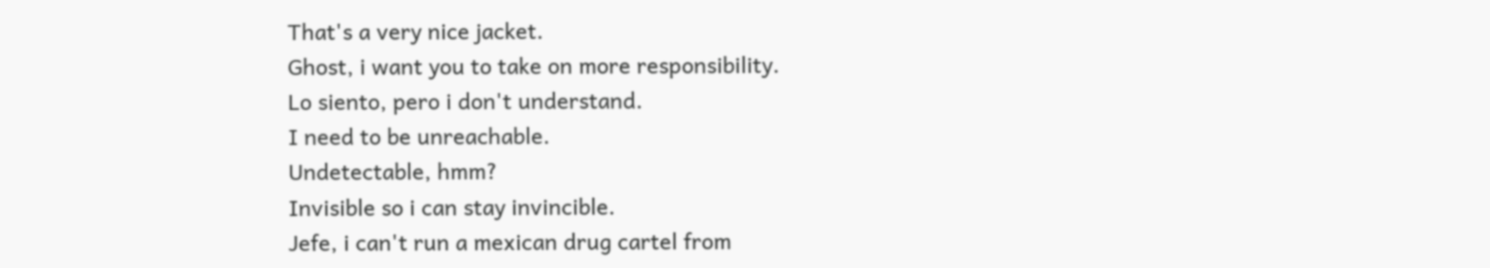That's a very nice jacket.
Ghost, i want you to take on more responsibility.
Lo siento, pero i don't understand.
I need to be unreachable.
Undetectable, hmm?
Invisible so i can stay invincible.
Jefe, i can't run a mexican drug cartel from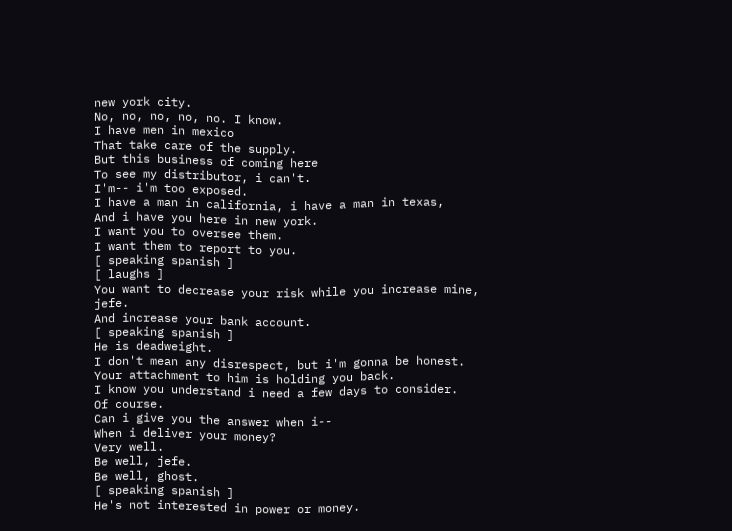new york city.
No, no, no, no, no. I know.
I have men in mexico
That take care of the supply.
But this business of coming here
To see my distributor, i can't.
I'm-- i'm too exposed.
I have a man in california, i have a man in texas,
And i have you here in new york.
I want you to oversee them.
I want them to report to you.
[ speaking spanish ]
[ laughs ]
You want to decrease your risk while you increase mine, jefe.
And increase your bank account.
[ speaking spanish ]
He is deadweight.
I don't mean any disrespect, but i'm gonna be honest.
Your attachment to him is holding you back.
I know you understand i need a few days to consider.
Of course.
Can i give you the answer when i--
When i deliver your money?
Very well.
Be well, jefe.
Be well, ghost.
[ speaking spanish ]
He's not interested in power or money.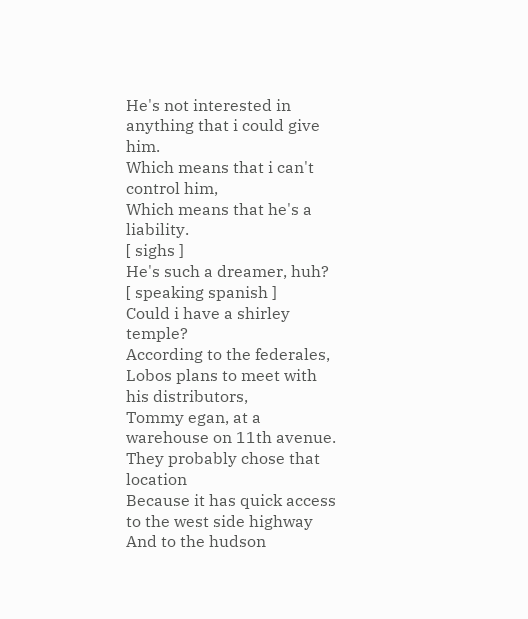He's not interested in anything that i could give him.
Which means that i can't control him,
Which means that he's a liability.
[ sighs ]
He's such a dreamer, huh?
[ speaking spanish ]
Could i have a shirley temple?
According to the federales,
Lobos plans to meet with his distributors,
Tommy egan, at a warehouse on 11th avenue.
They probably chose that location
Because it has quick access to the west side highway
And to the hudson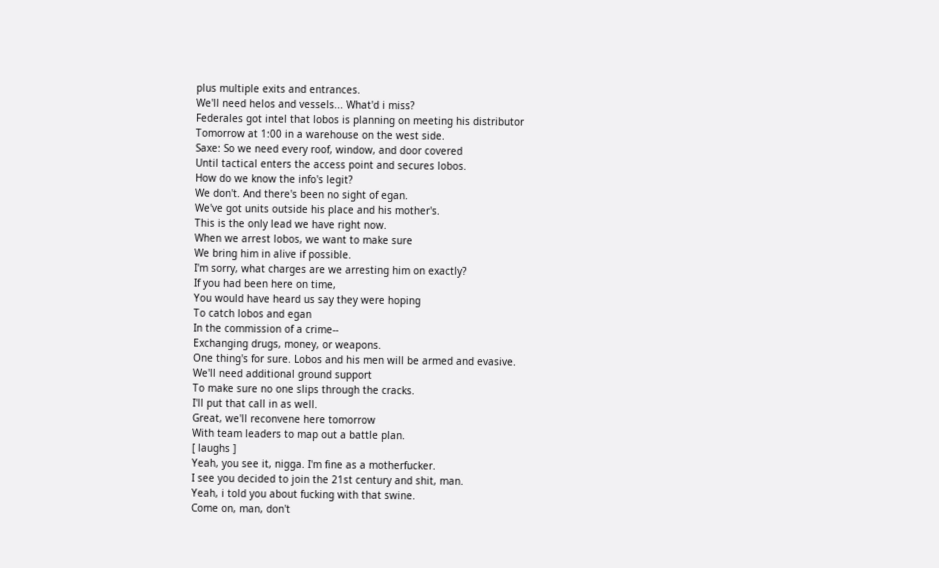plus multiple exits and entrances.
We'll need helos and vessels... What'd i miss?
Federales got intel that lobos is planning on meeting his distributor
Tomorrow at 1:00 in a warehouse on the west side.
Saxe: So we need every roof, window, and door covered
Until tactical enters the access point and secures lobos.
How do we know the info's legit?
We don't. And there's been no sight of egan.
We've got units outside his place and his mother's.
This is the only lead we have right now.
When we arrest lobos, we want to make sure
We bring him in alive if possible.
I'm sorry, what charges are we arresting him on exactly?
If you had been here on time,
You would have heard us say they were hoping
To catch lobos and egan
In the commission of a crime--
Exchanging drugs, money, or weapons.
One thing's for sure. Lobos and his men will be armed and evasive.
We'll need additional ground support
To make sure no one slips through the cracks.
I'll put that call in as well.
Great, we'll reconvene here tomorrow
With team leaders to map out a battle plan.
[ laughs ]
Yeah, you see it, nigga. I'm fine as a motherfucker.
I see you decided to join the 21st century and shit, man.
Yeah, i told you about fucking with that swine.
Come on, man, don't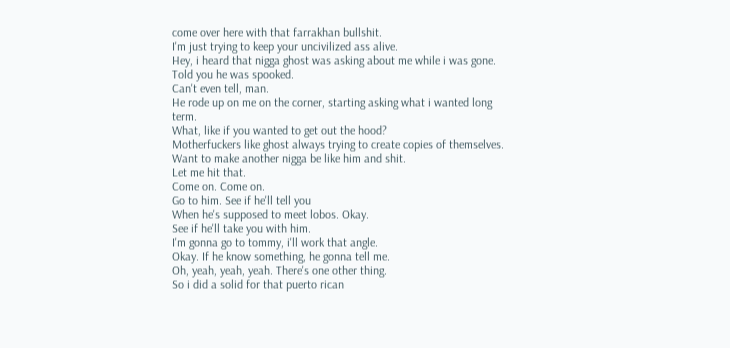come over here with that farrakhan bullshit.
I'm just trying to keep your uncivilized ass alive.
Hey, i heard that nigga ghost was asking about me while i was gone.
Told you he was spooked.
Can't even tell, man.
He rode up on me on the corner, starting asking what i wanted long term.
What, like if you wanted to get out the hood?
Motherfuckers like ghost always trying to create copies of themselves.
Want to make another nigga be like him and shit.
Let me hit that.
Come on. Come on.
Go to him. See if he'll tell you
When he's supposed to meet lobos. Okay.
See if he'll take you with him.
I'm gonna go to tommy, i'll work that angle.
Okay. If he know something, he gonna tell me.
Oh, yeah, yeah, yeah. There's one other thing.
So i did a solid for that puerto rican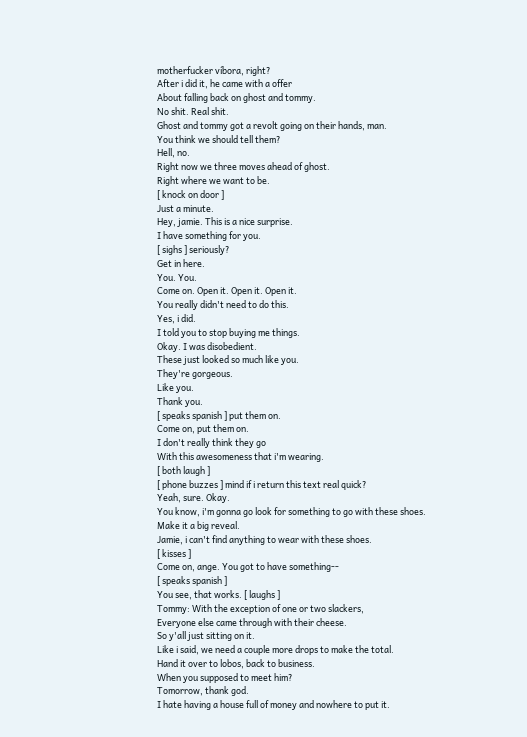motherfucker víbora, right?
After i did it, he came with a offer
About falling back on ghost and tommy.
No shit. Real shit.
Ghost and tommy got a revolt going on their hands, man.
You think we should tell them?
Hell, no.
Right now we three moves ahead of ghost.
Right where we want to be.
[ knock on door ]
Just a minute.
Hey, jamie. This is a nice surprise.
I have something for you.
[ sighs ] seriously?
Get in here.
You. You.
Come on. Open it. Open it. Open it.
You really didn't need to do this.
Yes, i did.
I told you to stop buying me things.
Okay. I was disobedient.
These just looked so much like you.
They're gorgeous.
Like you.
Thank you.
[ speaks spanish ] put them on.
Come on, put them on.
I don't really think they go
With this awesomeness that i'm wearing.
[ both laugh ]
[ phone buzzes ] mind if i return this text real quick?
Yeah, sure. Okay.
You know, i'm gonna go look for something to go with these shoes.
Make it a big reveal.
Jamie, i can't find anything to wear with these shoes.
[ kisses ]
Come on, ange. You got to have something--
[ speaks spanish ]
You see, that works. [ laughs ]
Tommy: With the exception of one or two slackers,
Everyone else came through with their cheese.
So y'all just sitting on it.
Like i said, we need a couple more drops to make the total.
Hand it over to lobos, back to business.
When you supposed to meet him?
Tomorrow, thank god.
I hate having a house full of money and nowhere to put it.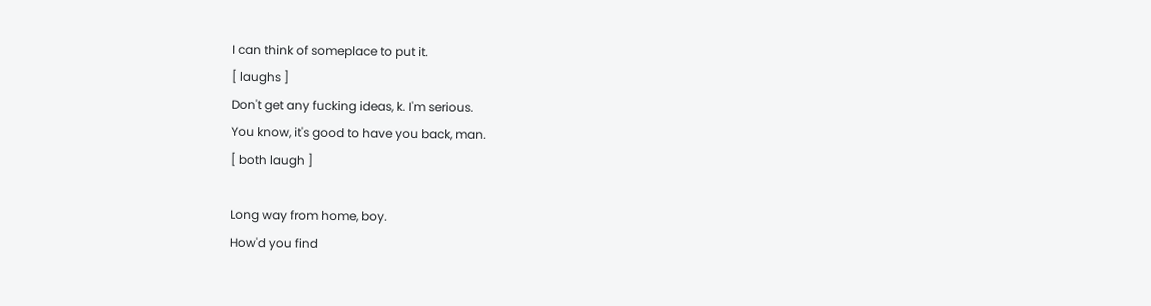I can think of someplace to put it.
[ laughs ]
Don't get any fucking ideas, k. I'm serious.
You know, it's good to have you back, man.
[ both laugh ]

Long way from home, boy.
How'd you find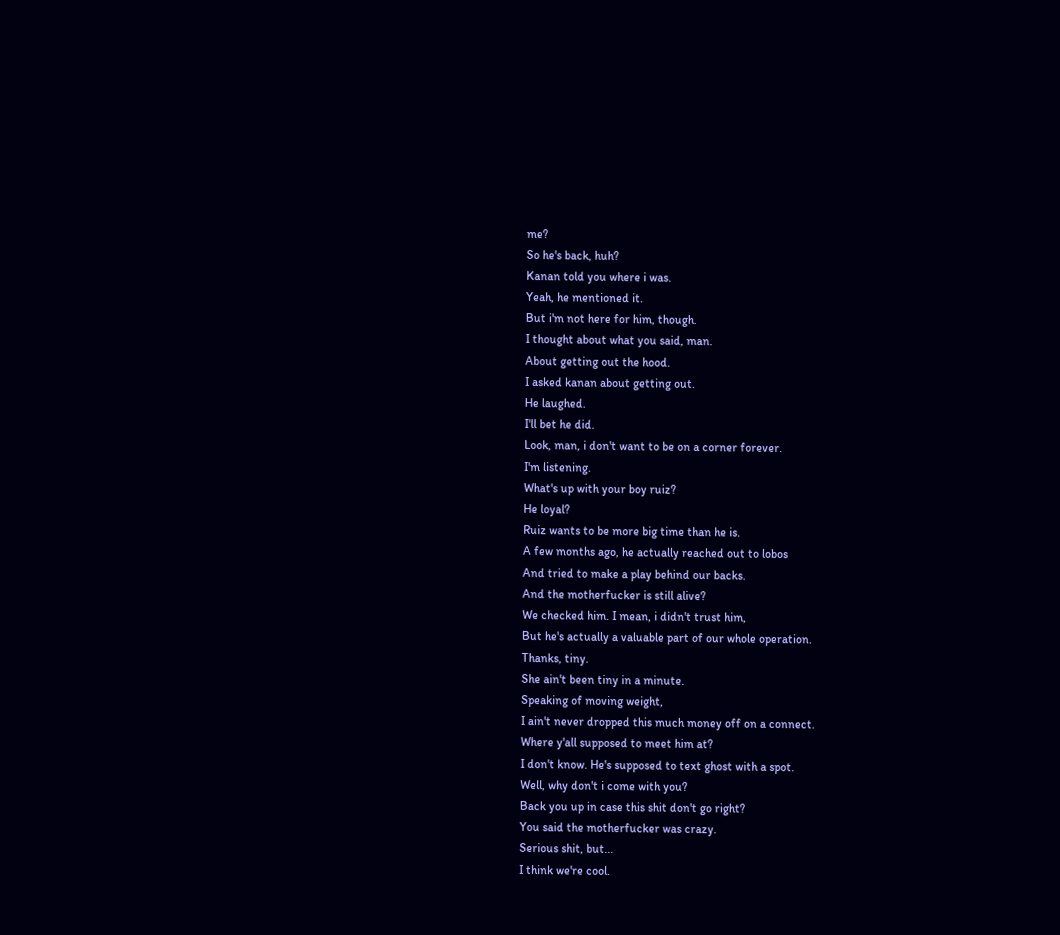me?
So he's back, huh?
Kanan told you where i was.
Yeah, he mentioned it.
But i'm not here for him, though.
I thought about what you said, man.
About getting out the hood.
I asked kanan about getting out.
He laughed.
I'll bet he did.
Look, man, i don't want to be on a corner forever.
I'm listening.
What's up with your boy ruiz?
He loyal?
Ruiz wants to be more big time than he is.
A few months ago, he actually reached out to lobos
And tried to make a play behind our backs.
And the motherfucker is still alive?
We checked him. I mean, i didn't trust him,
But he's actually a valuable part of our whole operation.
Thanks, tiny.
She ain't been tiny in a minute.
Speaking of moving weight,
I ain't never dropped this much money off on a connect.
Where y'all supposed to meet him at?
I don't know. He's supposed to text ghost with a spot.
Well, why don't i come with you?
Back you up in case this shit don't go right?
You said the motherfucker was crazy.
Serious shit, but...
I think we're cool.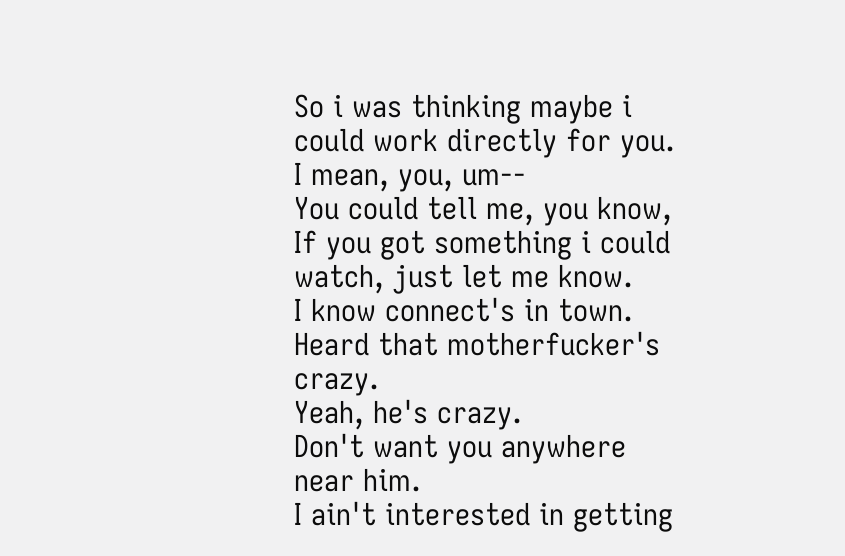So i was thinking maybe i could work directly for you.
I mean, you, um--
You could tell me, you know,
If you got something i could watch, just let me know.
I know connect's in town.
Heard that motherfucker's crazy.
Yeah, he's crazy.
Don't want you anywhere near him.
I ain't interested in getting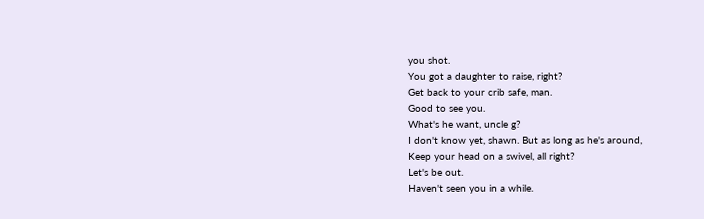you shot.
You got a daughter to raise, right?
Get back to your crib safe, man.
Good to see you.
What's he want, uncle g?
I don't know yet, shawn. But as long as he's around,
Keep your head on a swivel, all right?
Let's be out.
Haven't seen you in a while.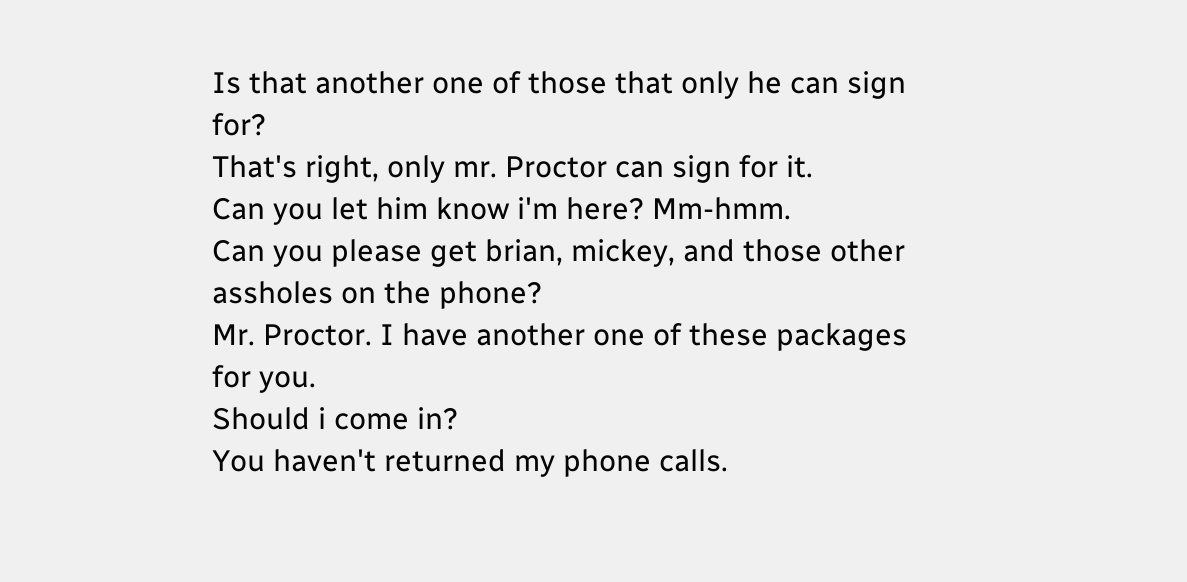Is that another one of those that only he can sign for?
That's right, only mr. Proctor can sign for it.
Can you let him know i'm here? Mm-hmm.
Can you please get brian, mickey, and those other assholes on the phone?
Mr. Proctor. I have another one of these packages for you.
Should i come in?
You haven't returned my phone calls.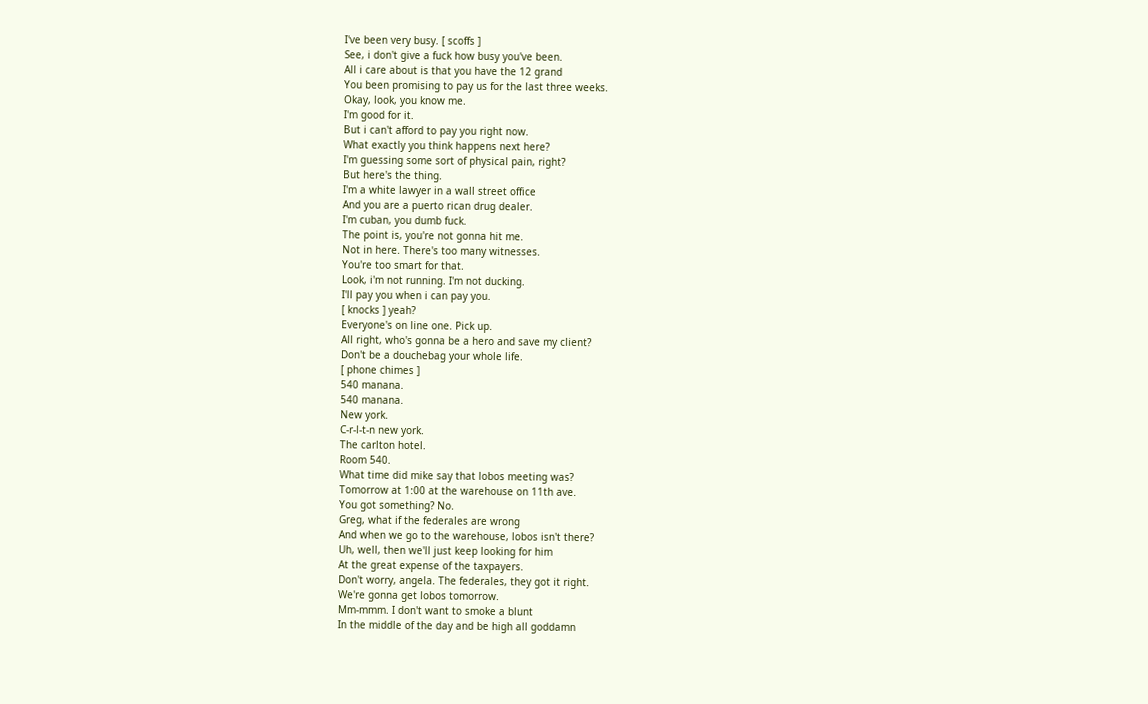I've been very busy. [ scoffs ]
See, i don't give a fuck how busy you've been.
All i care about is that you have the 12 grand
You been promising to pay us for the last three weeks.
Okay, look, you know me.
I'm good for it.
But i can't afford to pay you right now.
What exactly you think happens next here?
I'm guessing some sort of physical pain, right?
But here's the thing.
I'm a white lawyer in a wall street office
And you are a puerto rican drug dealer.
I'm cuban, you dumb fuck.
The point is, you're not gonna hit me.
Not in here. There's too many witnesses.
You're too smart for that.
Look, i'm not running. I'm not ducking.
I'll pay you when i can pay you.
[ knocks ] yeah?
Everyone's on line one. Pick up.
All right, who's gonna be a hero and save my client?
Don't be a douchebag your whole life.
[ phone chimes ]
540 manana.
540 manana.
New york.
C-r-l-t-n new york.
The carlton hotel.
Room 540.
What time did mike say that lobos meeting was?
Tomorrow at 1:00 at the warehouse on 11th ave.
You got something? No.
Greg, what if the federales are wrong
And when we go to the warehouse, lobos isn't there?
Uh, well, then we'll just keep looking for him
At the great expense of the taxpayers.
Don't worry, angela. The federales, they got it right.
We're gonna get lobos tomorrow.
Mm-mmm. I don't want to smoke a blunt
In the middle of the day and be high all goddamn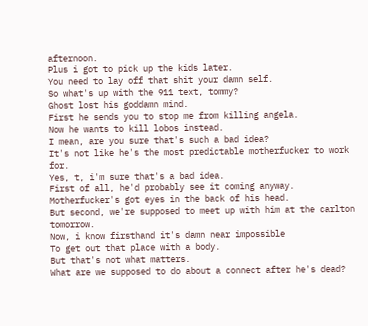afternoon.
Plus i got to pick up the kids later.
You need to lay off that shit your damn self.
So what's up with the 911 text, tommy?
Ghost lost his goddamn mind.
First he sends you to stop me from killing angela.
Now he wants to kill lobos instead.
I mean, are you sure that's such a bad idea?
It's not like he's the most predictable motherfucker to work for.
Yes, t, i'm sure that's a bad idea.
First of all, he'd probably see it coming anyway.
Motherfucker's got eyes in the back of his head.
But second, we're supposed to meet up with him at the carlton tomorrow.
Now, i know firsthand it's damn near impossible
To get out that place with a body.
But that's not what matters.
What are we supposed to do about a connect after he's dead?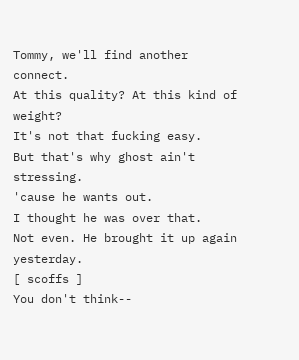Tommy, we'll find another connect.
At this quality? At this kind of weight?
It's not that fucking easy.
But that's why ghost ain't stressing.
'cause he wants out.
I thought he was over that.
Not even. He brought it up again yesterday.
[ scoffs ]
You don't think--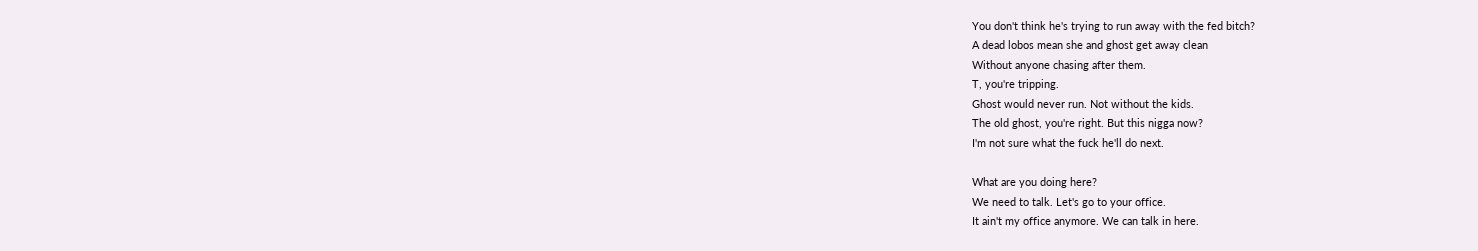You don't think he's trying to run away with the fed bitch?
A dead lobos mean she and ghost get away clean
Without anyone chasing after them.
T, you're tripping.
Ghost would never run. Not without the kids.
The old ghost, you're right. But this nigga now?
I'm not sure what the fuck he'll do next.

What are you doing here?
We need to talk. Let's go to your office.
It ain't my office anymore. We can talk in here.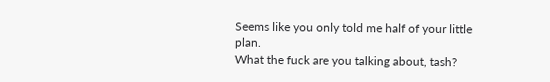Seems like you only told me half of your little plan.
What the fuck are you talking about, tash?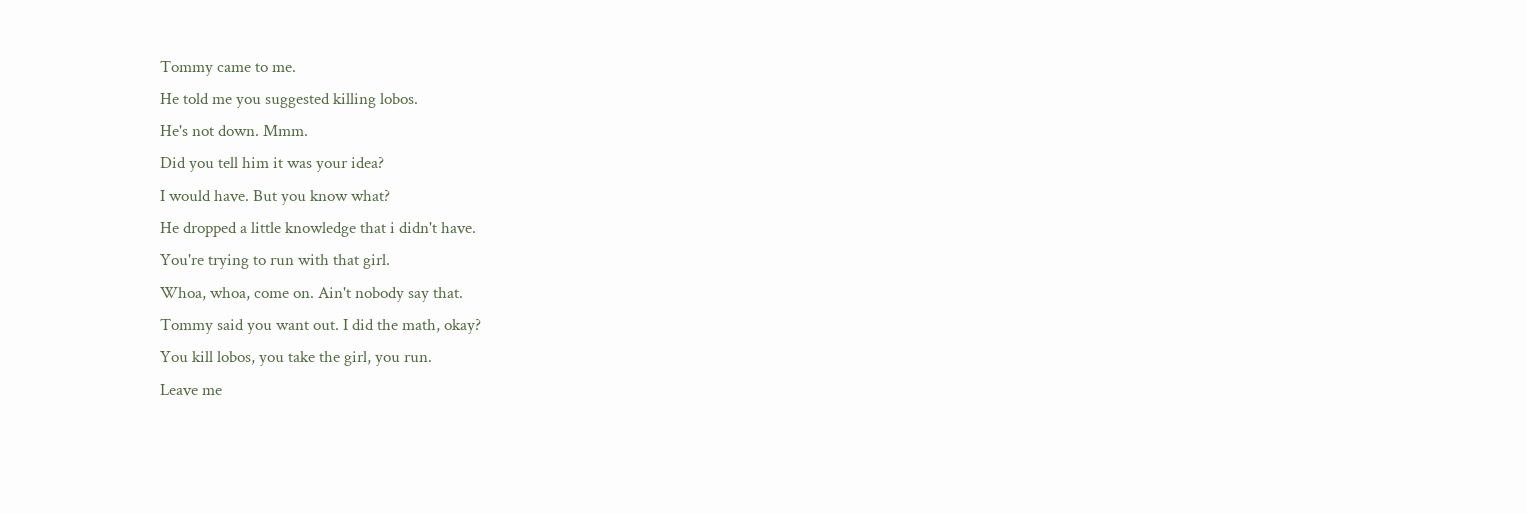Tommy came to me.
He told me you suggested killing lobos.
He's not down. Mmm.
Did you tell him it was your idea?
I would have. But you know what?
He dropped a little knowledge that i didn't have.
You're trying to run with that girl.
Whoa, whoa, come on. Ain't nobody say that.
Tommy said you want out. I did the math, okay?
You kill lobos, you take the girl, you run.
Leave me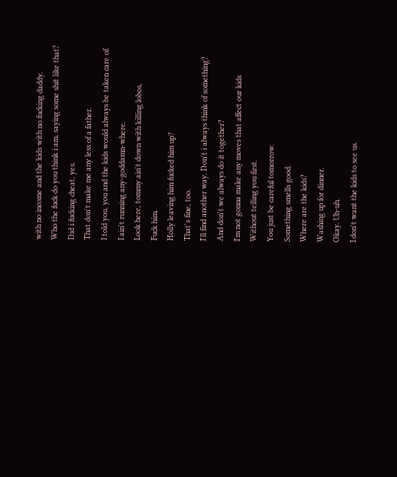with no income and the kids with no fucking daddy.
Who the fuck do you think i am, saying some shit like that?
Did i fucking cheat, yes.
That don't make me any less of a father.
I told you, you and the kids would always be taken care of.
I ain't running any-goddamn-where.
Look here, tommy ain't down with killing lobos,
Fuck him.
Holly leaving him fucked him up?
That's fine, too.
I'll find another way. Don't i always think of something?
And don't we always do it together?
I'm not gonna make any moves that affect our kids
Without telling you first.
You just be careful tomorrow.
Something smells good.
Where are the kids?
Washing up for dinner.
Okay. Uh-uh.
I don't want the kids to see us.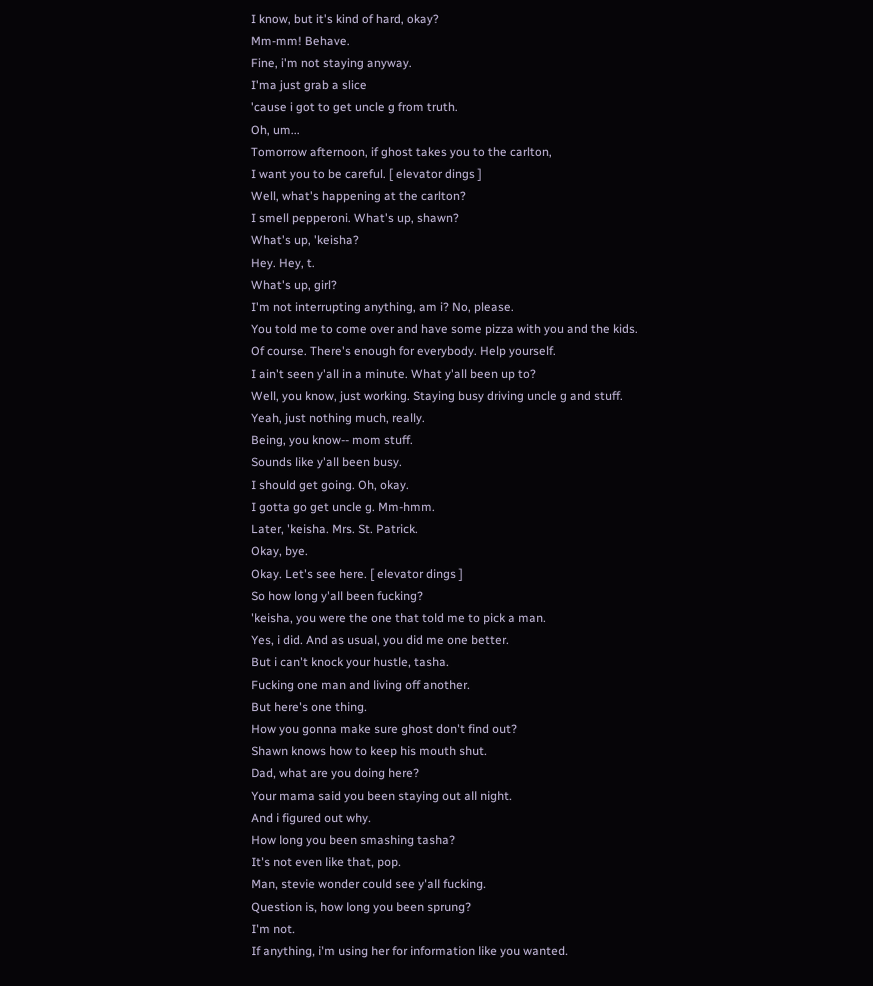I know, but it's kind of hard, okay?
Mm-mm! Behave.
Fine, i'm not staying anyway.
I'ma just grab a slice
'cause i got to get uncle g from truth.
Oh, um...
Tomorrow afternoon, if ghost takes you to the carlton,
I want you to be careful. [ elevator dings ]
Well, what's happening at the carlton?
I smell pepperoni. What's up, shawn?
What's up, 'keisha?
Hey. Hey, t.
What's up, girl?
I'm not interrupting anything, am i? No, please.
You told me to come over and have some pizza with you and the kids.
Of course. There's enough for everybody. Help yourself.
I ain't seen y'all in a minute. What y'all been up to?
Well, you know, just working. Staying busy driving uncle g and stuff.
Yeah, just nothing much, really.
Being, you know-- mom stuff.
Sounds like y'all been busy.
I should get going. Oh, okay.
I gotta go get uncle g. Mm-hmm.
Later, 'keisha. Mrs. St. Patrick.
Okay, bye.
Okay. Let's see here. [ elevator dings ]
So how long y'all been fucking?
'keisha, you were the one that told me to pick a man.
Yes, i did. And as usual, you did me one better.
But i can't knock your hustle, tasha.
Fucking one man and living off another.
But here's one thing.
How you gonna make sure ghost don't find out?
Shawn knows how to keep his mouth shut.
Dad, what are you doing here?
Your mama said you been staying out all night.
And i figured out why.
How long you been smashing tasha?
It's not even like that, pop.
Man, stevie wonder could see y'all fucking.
Question is, how long you been sprung?
I'm not.
If anything, i'm using her for information like you wanted.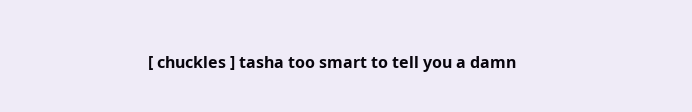[ chuckles ] tasha too smart to tell you a damn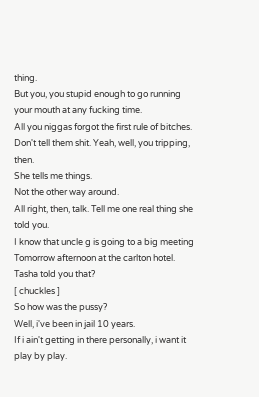thing.
But you, you stupid enough to go running your mouth at any fucking time.
All you niggas forgot the first rule of bitches.
Don't tell them shit. Yeah, well, you tripping, then.
She tells me things.
Not the other way around.
All right, then, talk. Tell me one real thing she told you.
I know that uncle g is going to a big meeting
Tomorrow afternoon at the carlton hotel.
Tasha told you that?
[ chuckles ]
So how was the pussy?
Well, i've been in jail 10 years.
If i ain't getting in there personally, i want it play by play.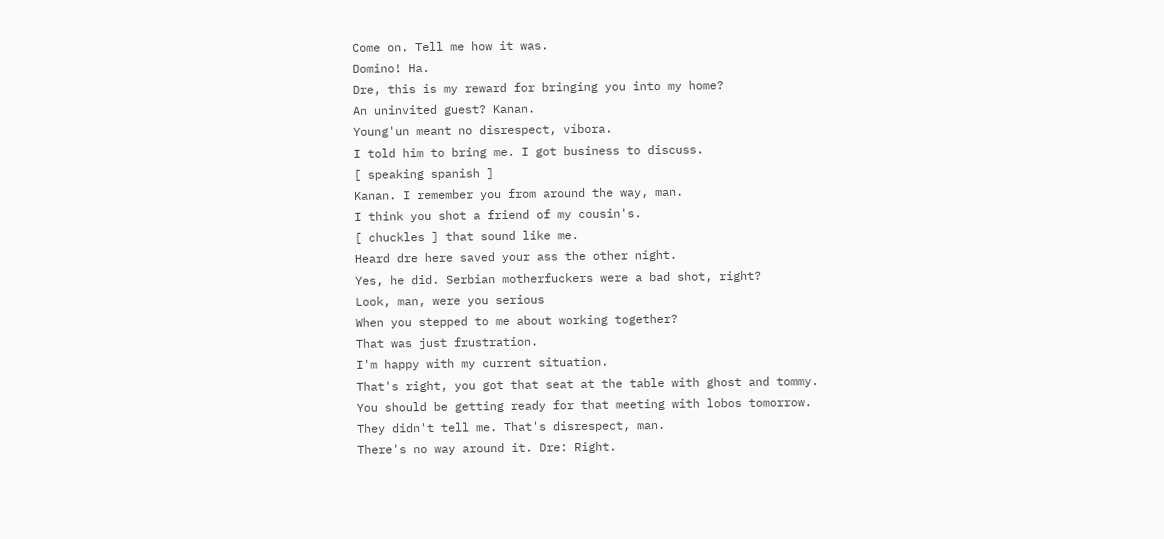Come on. Tell me how it was.
Domino! Ha.
Dre, this is my reward for bringing you into my home?
An uninvited guest? Kanan.
Young'un meant no disrespect, víbora.
I told him to bring me. I got business to discuss.
[ speaking spanish ]
Kanan. I remember you from around the way, man.
I think you shot a friend of my cousin's.
[ chuckles ] that sound like me.
Heard dre here saved your ass the other night.
Yes, he did. Serbian motherfuckers were a bad shot, right?
Look, man, were you serious
When you stepped to me about working together?
That was just frustration.
I'm happy with my current situation.
That's right, you got that seat at the table with ghost and tommy.
You should be getting ready for that meeting with lobos tomorrow.
They didn't tell me. That's disrespect, man.
There's no way around it. Dre: Right.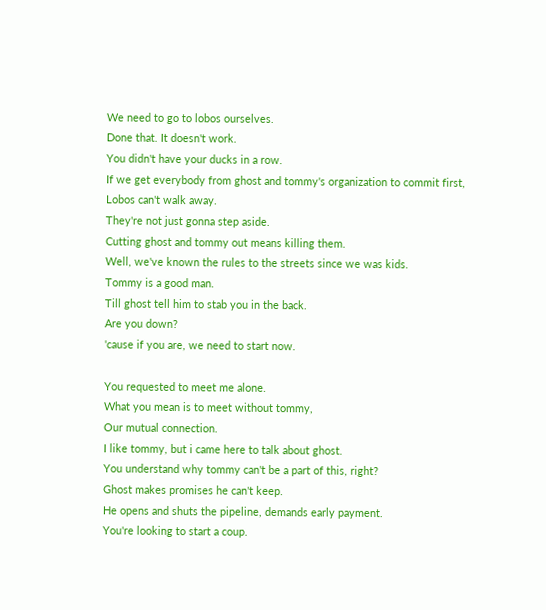We need to go to lobos ourselves.
Done that. It doesn't work.
You didn't have your ducks in a row.
If we get everybody from ghost and tommy's organization to commit first,
Lobos can't walk away.
They're not just gonna step aside.
Cutting ghost and tommy out means killing them.
Well, we've known the rules to the streets since we was kids.
Tommy is a good man.
Till ghost tell him to stab you in the back.
Are you down?
'cause if you are, we need to start now.

You requested to meet me alone.
What you mean is to meet without tommy,
Our mutual connection.
I like tommy, but i came here to talk about ghost.
You understand why tommy can't be a part of this, right?
Ghost makes promises he can't keep.
He opens and shuts the pipeline, demands early payment.
You're looking to start a coup.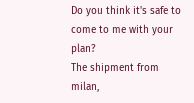Do you think it's safe to come to me with your plan?
The shipment from milan,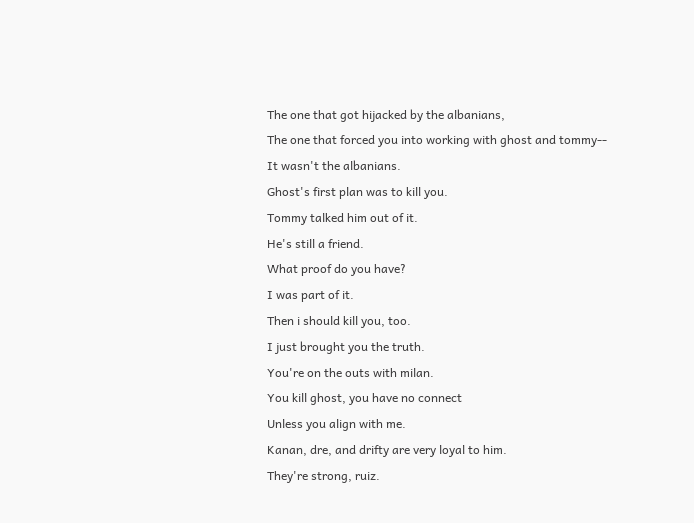The one that got hijacked by the albanians,
The one that forced you into working with ghost and tommy--
It wasn't the albanians.
Ghost's first plan was to kill you.
Tommy talked him out of it.
He's still a friend.
What proof do you have?
I was part of it.
Then i should kill you, too.
I just brought you the truth.
You're on the outs with milan.
You kill ghost, you have no connect
Unless you align with me.
Kanan, dre, and drifty are very loyal to him.
They're strong, ruiz.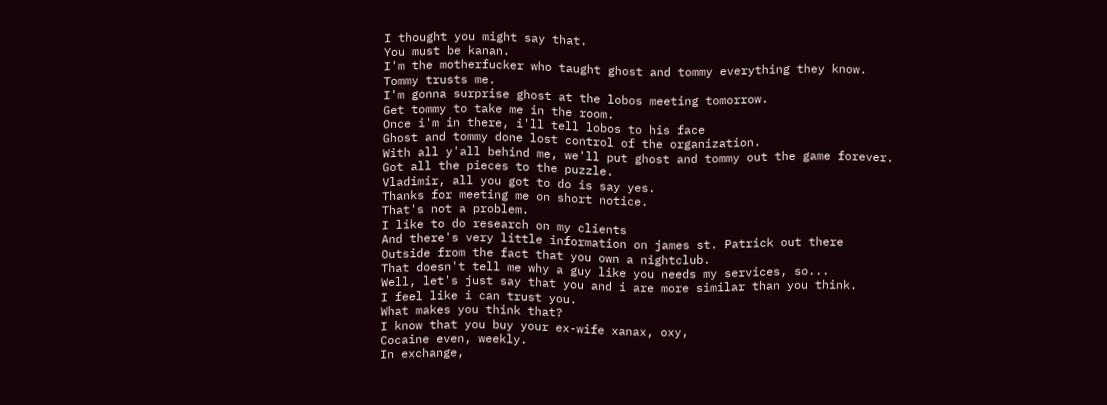I thought you might say that.
You must be kanan.
I'm the motherfucker who taught ghost and tommy everything they know.
Tommy trusts me.
I'm gonna surprise ghost at the lobos meeting tomorrow.
Get tommy to take me in the room.
Once i'm in there, i'll tell lobos to his face
Ghost and tommy done lost control of the organization.
With all y'all behind me, we'll put ghost and tommy out the game forever.
Got all the pieces to the puzzle.
Vladimir, all you got to do is say yes.
Thanks for meeting me on short notice.
That's not a problem.
I like to do research on my clients
And there's very little information on james st. Patrick out there
Outside from the fact that you own a nightclub.
That doesn't tell me why a guy like you needs my services, so...
Well, let's just say that you and i are more similar than you think.
I feel like i can trust you.
What makes you think that?
I know that you buy your ex-wife xanax, oxy,
Cocaine even, weekly.
In exchange,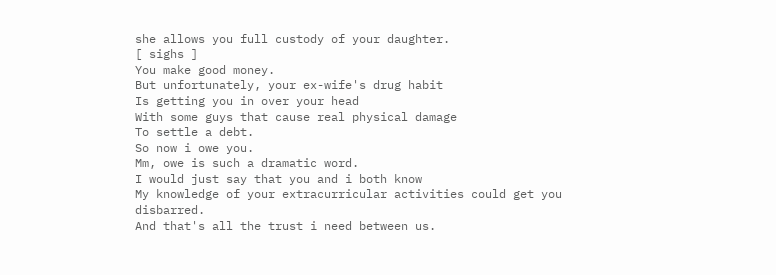she allows you full custody of your daughter.
[ sighs ]
You make good money.
But unfortunately, your ex-wife's drug habit
Is getting you in over your head
With some guys that cause real physical damage
To settle a debt.
So now i owe you.
Mm, owe is such a dramatic word.
I would just say that you and i both know
My knowledge of your extracurricular activities could get you disbarred.
And that's all the trust i need between us.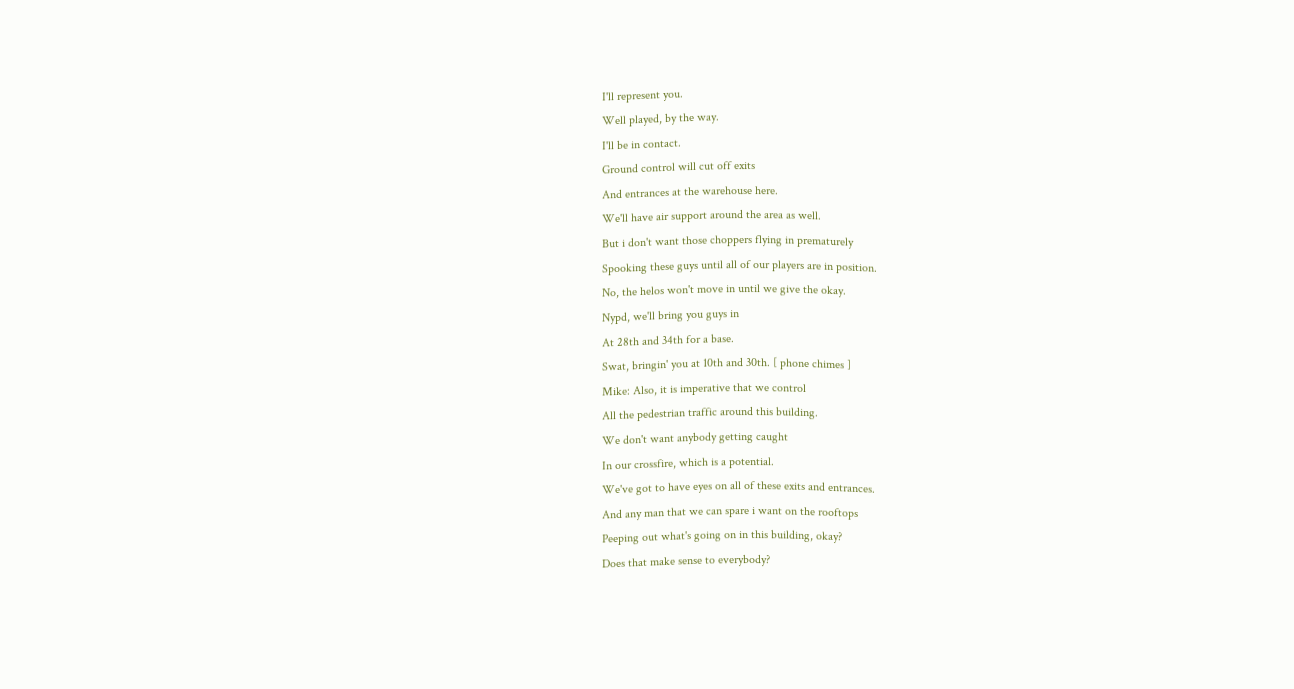I'll represent you.
Well played, by the way.
I'll be in contact.
Ground control will cut off exits
And entrances at the warehouse here.
We'll have air support around the area as well.
But i don't want those choppers flying in prematurely
Spooking these guys until all of our players are in position.
No, the helos won't move in until we give the okay.
Nypd, we'll bring you guys in
At 28th and 34th for a base.
Swat, bringin' you at 10th and 30th. [ phone chimes ]
Mike: Also, it is imperative that we control
All the pedestrian traffic around this building.
We don't want anybody getting caught
In our crossfire, which is a potential.
We've got to have eyes on all of these exits and entrances.
And any man that we can spare i want on the rooftops
Peeping out what's going on in this building, okay?
Does that make sense to everybody?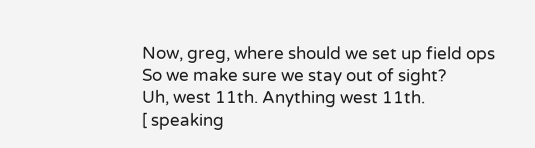Now, greg, where should we set up field ops
So we make sure we stay out of sight?
Uh, west 11th. Anything west 11th.
[ speaking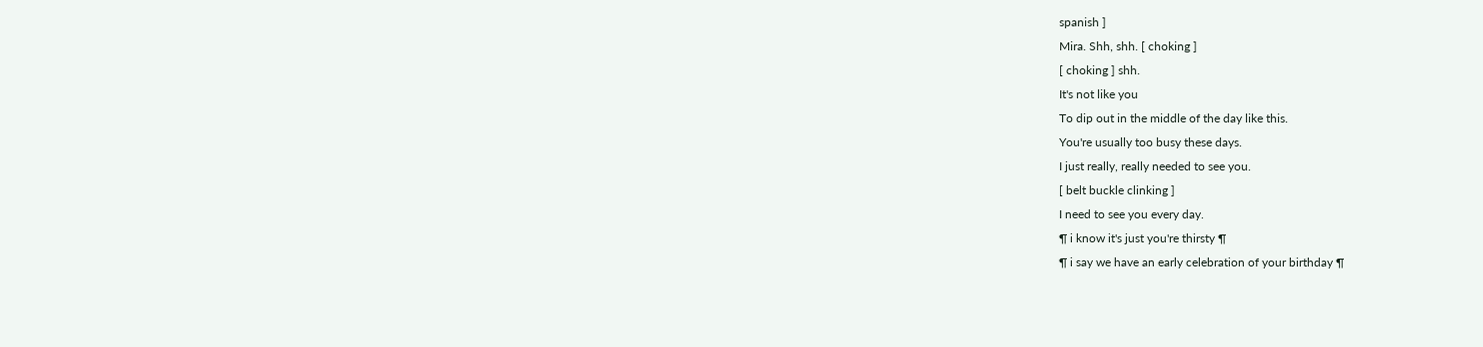spanish ]
Mira. Shh, shh. [ choking ]
[ choking ] shh.
It's not like you
To dip out in the middle of the day like this.
You're usually too busy these days.
I just really, really needed to see you.
[ belt buckle clinking ]
I need to see you every day.
¶ i know it's just you're thirsty ¶
¶ i say we have an early celebration of your birthday ¶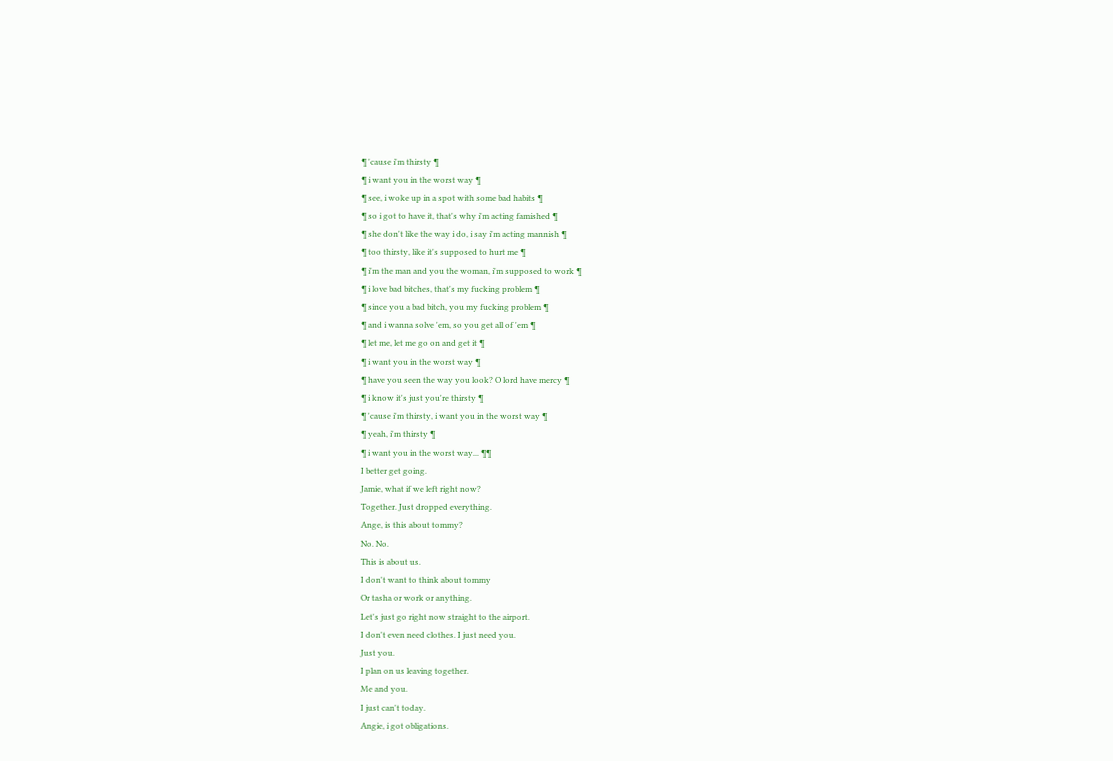¶ 'cause i'm thirsty ¶
¶ i want you in the worst way ¶
¶ see, i woke up in a spot with some bad habits ¶
¶ so i got to have it, that's why i'm acting famished ¶
¶ she don't like the way i do, i say i'm acting mannish ¶
¶ too thirsty, like it's supposed to hurt me ¶
¶ i'm the man and you the woman, i'm supposed to work ¶
¶ i love bad bitches, that's my fucking problem ¶
¶ since you a bad bitch, you my fucking problem ¶
¶ and i wanna solve 'em, so you get all of 'em ¶
¶ let me, let me go on and get it ¶
¶ i want you in the worst way ¶
¶ have you seen the way you look? O lord have mercy ¶
¶ i know it's just you're thirsty ¶
¶ 'cause i'm thirsty, i want you in the worst way ¶
¶ yeah, i'm thirsty ¶
¶ i want you in the worst way... ¶¶
I better get going.
Jamie, what if we left right now?
Together. Just dropped everything.
Ange, is this about tommy?
No. No.
This is about us.
I don't want to think about tommy
Or tasha or work or anything.
Let's just go right now straight to the airport.
I don't even need clothes. I just need you.
Just you.
I plan on us leaving together.
Me and you.
I just can't today.
Angie, i got obligations.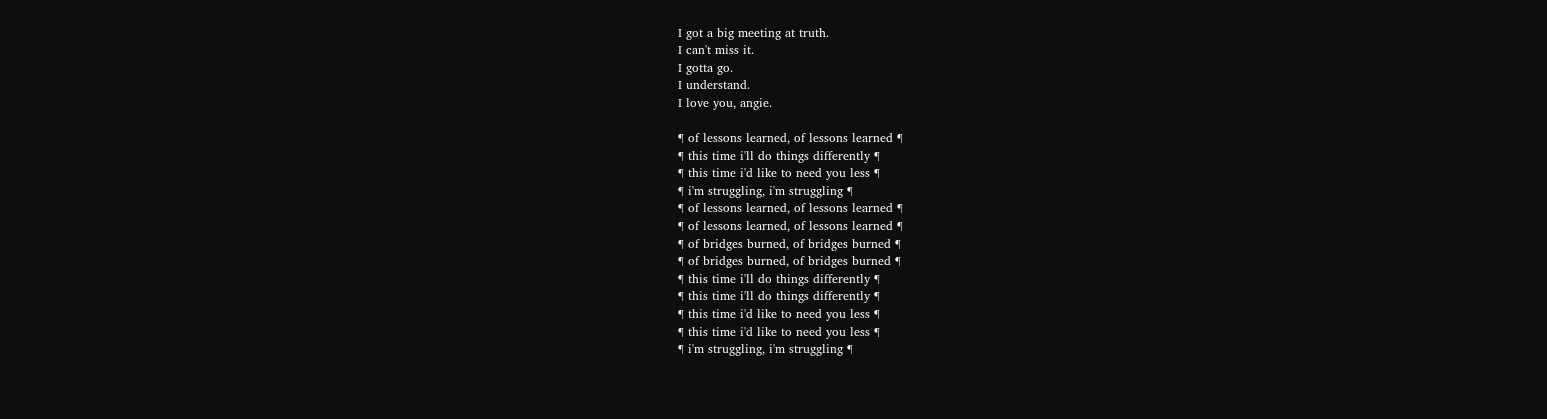I got a big meeting at truth.
I can't miss it.
I gotta go.
I understand.
I love you, angie.

¶ of lessons learned, of lessons learned ¶
¶ this time i'll do things differently ¶
¶ this time i'd like to need you less ¶
¶ i'm struggling, i'm struggling ¶
¶ of lessons learned, of lessons learned ¶
¶ of lessons learned, of lessons learned ¶
¶ of bridges burned, of bridges burned ¶
¶ of bridges burned, of bridges burned ¶
¶ this time i'll do things differently ¶
¶ this time i'll do things differently ¶
¶ this time i'd like to need you less ¶
¶ this time i'd like to need you less ¶
¶ i'm struggling, i'm struggling ¶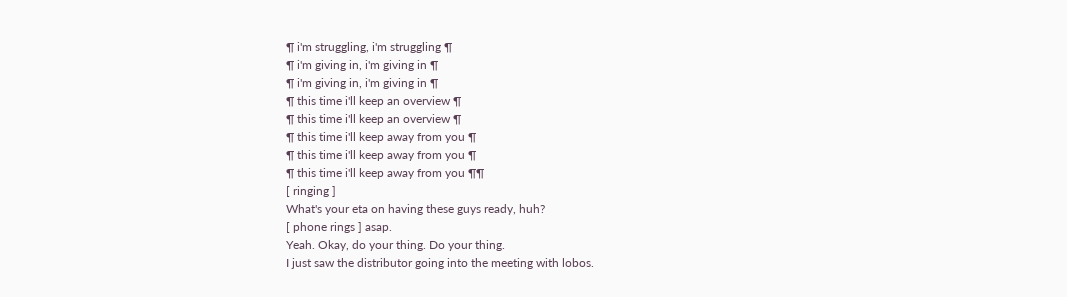¶ i'm struggling, i'm struggling ¶
¶ i'm giving in, i'm giving in ¶
¶ i'm giving in, i'm giving in ¶
¶ this time i'll keep an overview ¶
¶ this time i'll keep an overview ¶
¶ this time i'll keep away from you ¶
¶ this time i'll keep away from you ¶
¶ this time i'll keep away from you ¶¶
[ ringing ]
What's your eta on having these guys ready, huh?
[ phone rings ] asap.
Yeah. Okay, do your thing. Do your thing.
I just saw the distributor going into the meeting with lobos.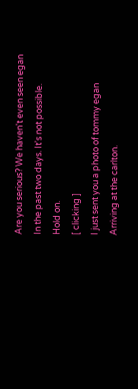Are you serious? We haven't even seen egan
In the past two days. It's not possible.
Hold on.
[ clicking ]
I just sent you a photo of tommy egan
Arriving at the carlton.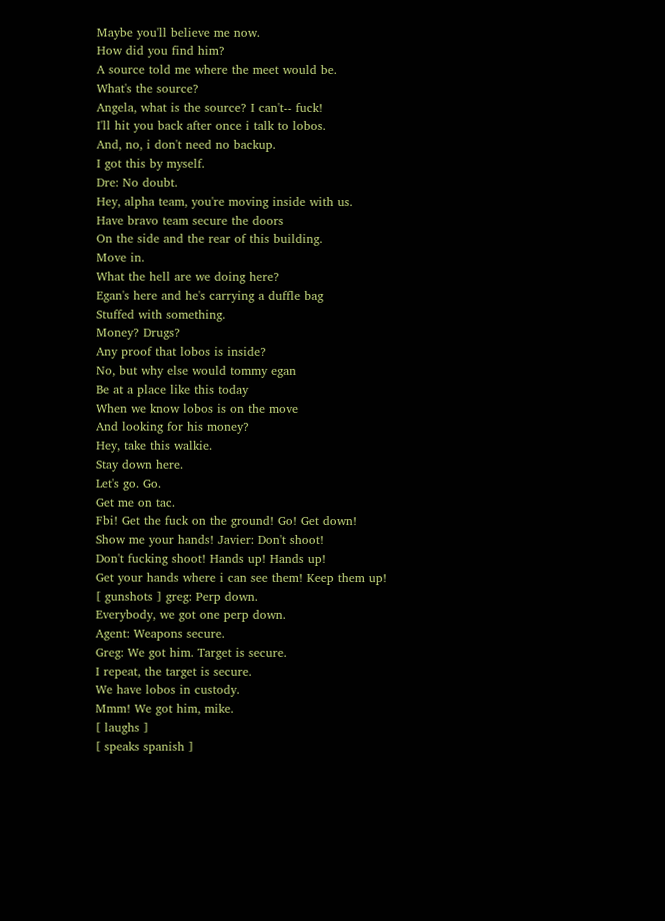Maybe you'll believe me now.
How did you find him?
A source told me where the meet would be.
What's the source?
Angela, what is the source? I can't-- fuck!
I'll hit you back after once i talk to lobos.
And, no, i don't need no backup.
I got this by myself.
Dre: No doubt.
Hey, alpha team, you're moving inside with us.
Have bravo team secure the doors
On the side and the rear of this building.
Move in.
What the hell are we doing here?
Egan's here and he's carrying a duffle bag
Stuffed with something.
Money? Drugs?
Any proof that lobos is inside?
No, but why else would tommy egan
Be at a place like this today
When we know lobos is on the move
And looking for his money?
Hey, take this walkie.
Stay down here.
Let's go. Go.
Get me on tac.
Fbi! Get the fuck on the ground! Go! Get down!
Show me your hands! Javier: Don't shoot!
Don't fucking shoot! Hands up! Hands up!
Get your hands where i can see them! Keep them up!
[ gunshots ] greg: Perp down.
Everybody, we got one perp down.
Agent: Weapons secure.
Greg: We got him. Target is secure.
I repeat, the target is secure.
We have lobos in custody.
Mmm! We got him, mike.
[ laughs ]
[ speaks spanish ]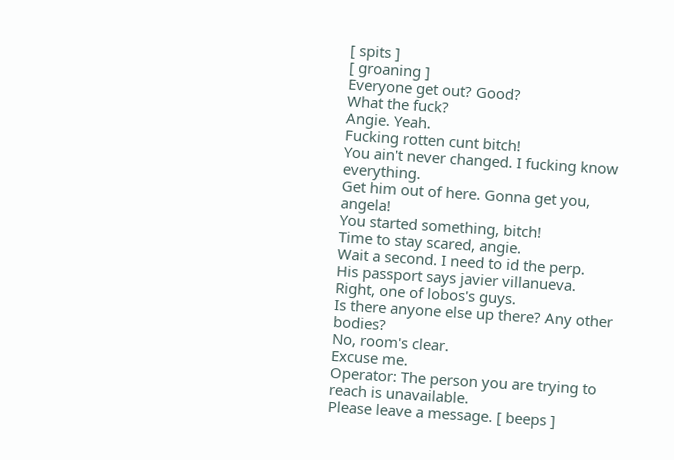[ spits ]
[ groaning ]
Everyone get out? Good?
What the fuck?
Angie. Yeah.
Fucking rotten cunt bitch!
You ain't never changed. I fucking know everything.
Get him out of here. Gonna get you, angela!
You started something, bitch!
Time to stay scared, angie.
Wait a second. I need to id the perp.
His passport says javier villanueva.
Right, one of lobos's guys.
Is there anyone else up there? Any other bodies?
No, room's clear.
Excuse me.
Operator: The person you are trying to reach is unavailable.
Please leave a message. [ beeps ]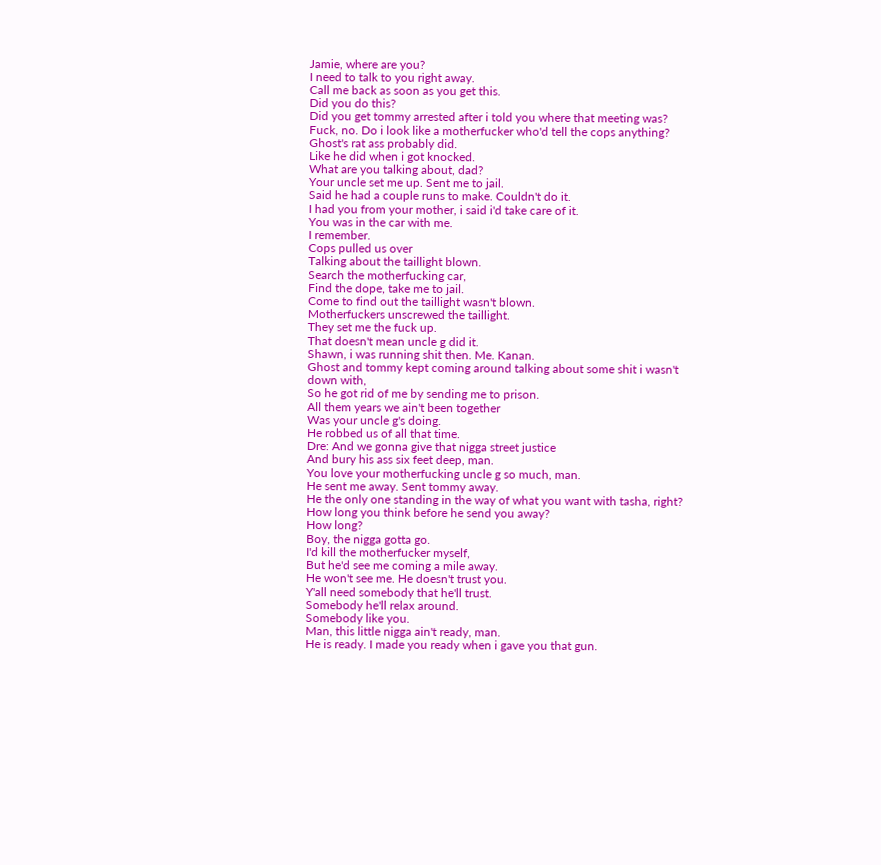Jamie, where are you?
I need to talk to you right away.
Call me back as soon as you get this.
Did you do this?
Did you get tommy arrested after i told you where that meeting was?
Fuck, no. Do i look like a motherfucker who'd tell the cops anything?
Ghost's rat ass probably did.
Like he did when i got knocked.
What are you talking about, dad?
Your uncle set me up. Sent me to jail.
Said he had a couple runs to make. Couldn't do it.
I had you from your mother, i said i'd take care of it.
You was in the car with me.
I remember.
Cops pulled us over
Talking about the taillight blown.
Search the motherfucking car,
Find the dope, take me to jail.
Come to find out the taillight wasn't blown.
Motherfuckers unscrewed the taillight.
They set me the fuck up.
That doesn't mean uncle g did it.
Shawn, i was running shit then. Me. Kanan.
Ghost and tommy kept coming around talking about some shit i wasn't down with,
So he got rid of me by sending me to prison.
All them years we ain't been together
Was your uncle g's doing.
He robbed us of all that time.
Dre: And we gonna give that nigga street justice
And bury his ass six feet deep, man.
You love your motherfucking uncle g so much, man.
He sent me away. Sent tommy away.
He the only one standing in the way of what you want with tasha, right?
How long you think before he send you away?
How long?
Boy, the nigga gotta go.
I'd kill the motherfucker myself,
But he'd see me coming a mile away.
He won't see me. He doesn't trust you.
Y'all need somebody that he'll trust.
Somebody he'll relax around.
Somebody like you.
Man, this little nigga ain't ready, man.
He is ready. I made you ready when i gave you that gun.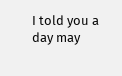I told you a day may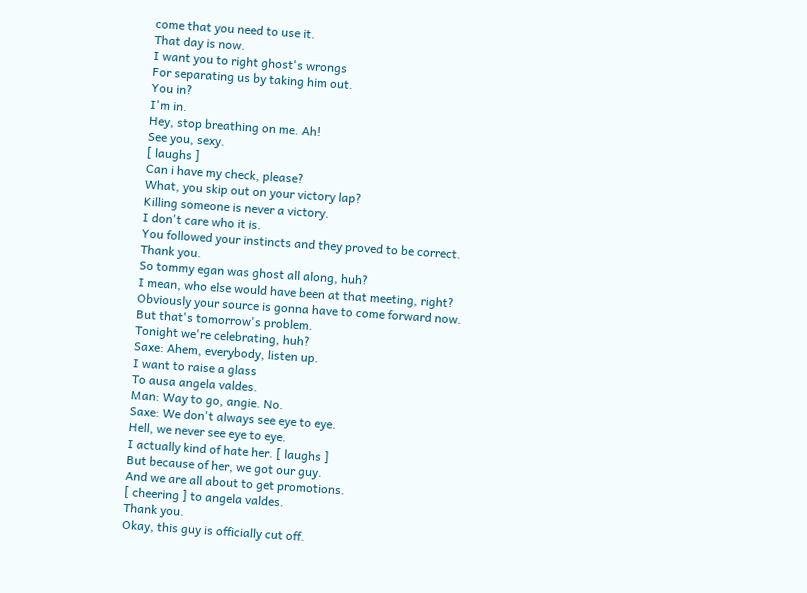come that you need to use it.
That day is now.
I want you to right ghost's wrongs
For separating us by taking him out.
You in?
I'm in.
Hey, stop breathing on me. Ah!
See you, sexy.
[ laughs ]
Can i have my check, please?
What, you skip out on your victory lap?
Killing someone is never a victory.
I don't care who it is.
You followed your instincts and they proved to be correct.
Thank you.
So tommy egan was ghost all along, huh?
I mean, who else would have been at that meeting, right?
Obviously your source is gonna have to come forward now.
But that's tomorrow's problem.
Tonight we're celebrating, huh?
Saxe: Ahem, everybody, listen up.
I want to raise a glass
To ausa angela valdes.
Man: Way to go, angie. No.
Saxe: We don't always see eye to eye.
Hell, we never see eye to eye.
I actually kind of hate her. [ laughs ]
But because of her, we got our guy.
And we are all about to get promotions.
[ cheering ] to angela valdes.
Thank you.
Okay, this guy is officially cut off.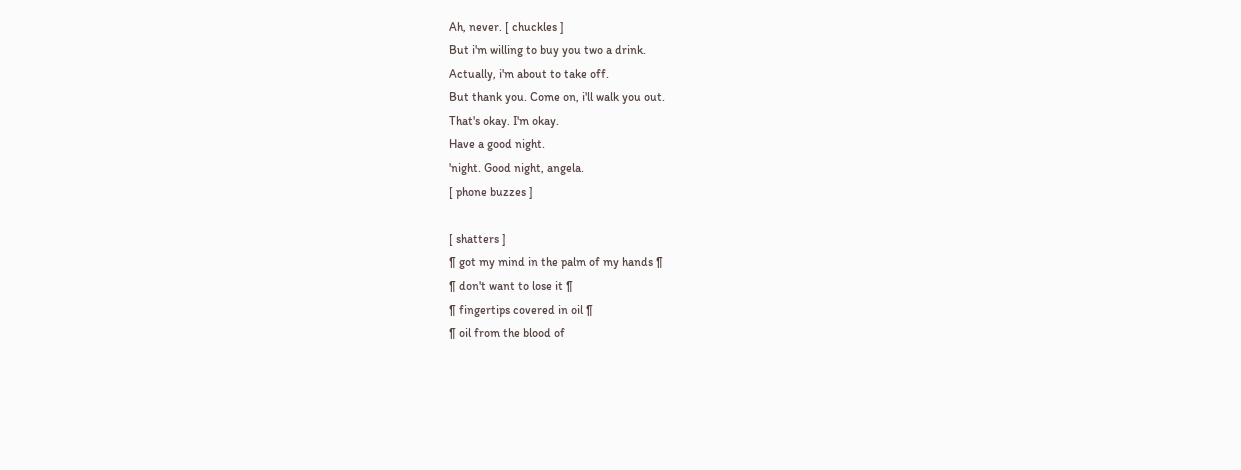Ah, never. [ chuckles ]
But i'm willing to buy you two a drink.
Actually, i'm about to take off.
But thank you. Come on, i'll walk you out.
That's okay. I'm okay.
Have a good night.
'night. Good night, angela.
[ phone buzzes ]

[ shatters ]
¶ got my mind in the palm of my hands ¶
¶ don't want to lose it ¶
¶ fingertips covered in oil ¶
¶ oil from the blood of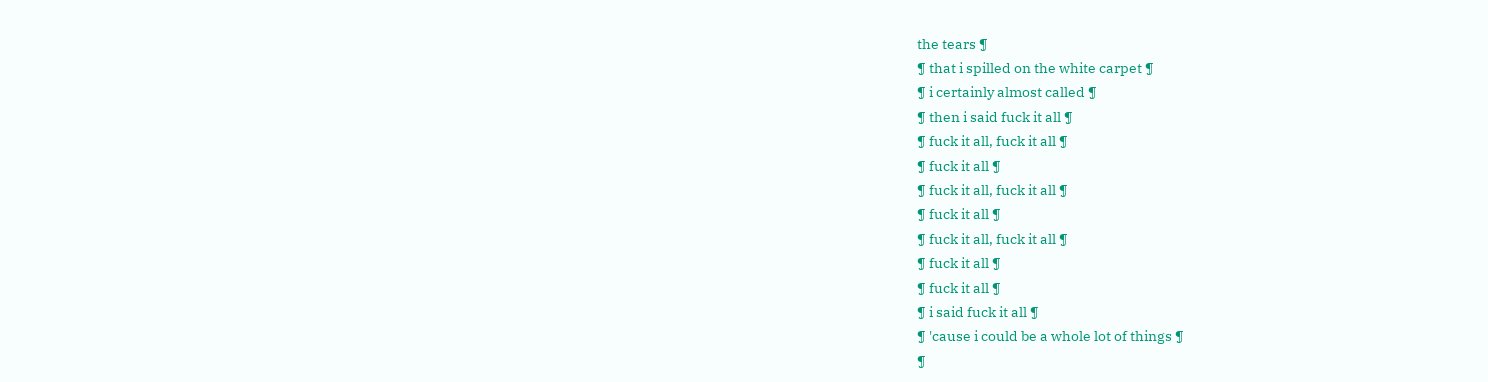the tears ¶
¶ that i spilled on the white carpet ¶
¶ i certainly almost called ¶
¶ then i said fuck it all ¶
¶ fuck it all, fuck it all ¶
¶ fuck it all ¶
¶ fuck it all, fuck it all ¶
¶ fuck it all ¶
¶ fuck it all, fuck it all ¶
¶ fuck it all ¶
¶ fuck it all ¶
¶ i said fuck it all ¶
¶ 'cause i could be a whole lot of things ¶
¶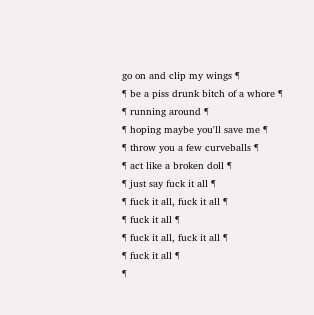go on and clip my wings ¶
¶ be a piss drunk bitch of a whore ¶
¶ running around ¶
¶ hoping maybe you'll save me ¶
¶ throw you a few curveballs ¶
¶ act like a broken doll ¶
¶ just say fuck it all ¶
¶ fuck it all, fuck it all ¶
¶ fuck it all ¶
¶ fuck it all, fuck it all ¶
¶ fuck it all ¶
¶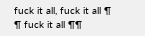fuck it all, fuck it all ¶
¶ fuck it all ¶¶